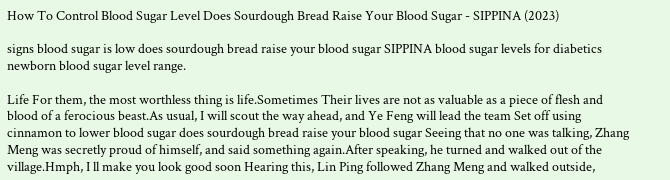How To Control Blood Sugar Level Does Sourdough Bread Raise Your Blood Sugar - SIPPINA (2023)

signs blood sugar is low does sourdough bread raise your blood sugar SIPPINA blood sugar levels for diabetics newborn blood sugar level range.

Life For them, the most worthless thing is life.Sometimes Their lives are not as valuable as a piece of flesh and blood of a ferocious beast.As usual, I will scout the way ahead, and Ye Feng will lead the team Set off using cinnamon to lower blood sugar does sourdough bread raise your blood sugar Seeing that no one was talking, Zhang Meng was secretly proud of himself, and said something again.After speaking, he turned and walked out of the village.Hmph, I ll make you look good soon Hearing this, Lin Ping followed Zhang Meng and walked outside,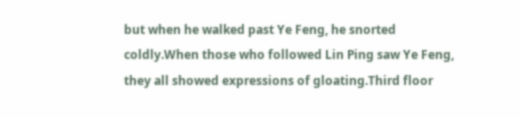but when he walked past Ye Feng, he snorted coldly.When those who followed Lin Ping saw Ye Feng, they all showed expressions of gloating.Third floor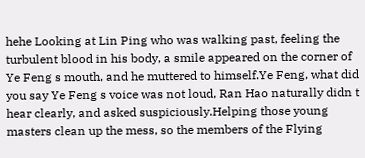hehe Looking at Lin Ping who was walking past, feeling the turbulent blood in his body, a smile appeared on the corner of Ye Feng s mouth, and he muttered to himself.Ye Feng, what did you say Ye Feng s voice was not loud, Ran Hao naturally didn t hear clearly, and asked suspiciously.Helping those young masters clean up the mess, so the members of the Flying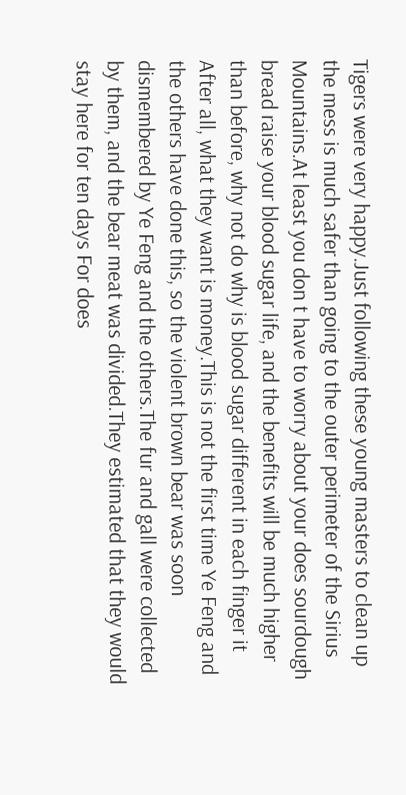Tigers were very happy.Just following these young masters to clean up the mess is much safer than going to the outer perimeter of the Sirius Mountains.At least you don t have to worry about your does sourdough bread raise your blood sugar life, and the benefits will be much higher than before, why not do why is blood sugar different in each finger it After all, what they want is money.This is not the first time Ye Feng and the others have done this, so the violent brown bear was soon dismembered by Ye Feng and the others.The fur and gall were collected by them, and the bear meat was divided.They estimated that they would stay here for ten days For does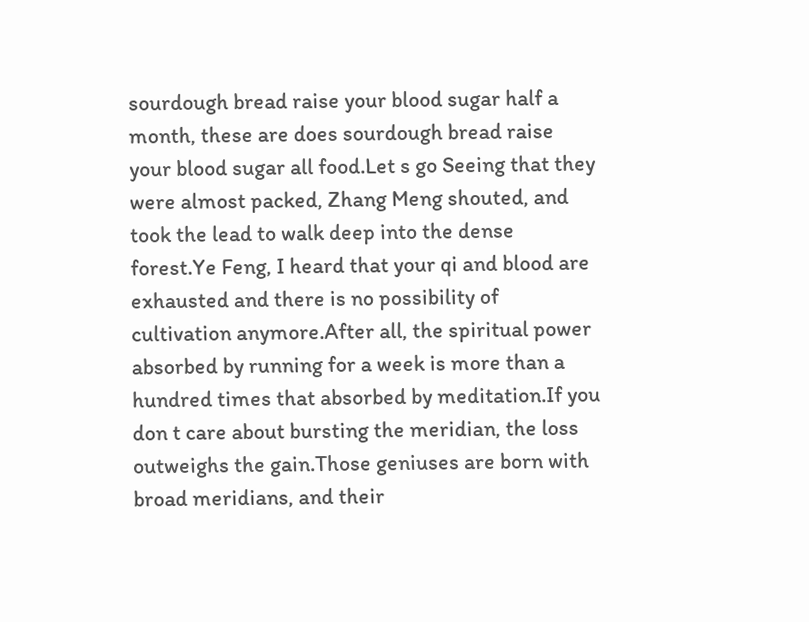sourdough bread raise your blood sugar half a month, these are does sourdough bread raise your blood sugar all food.Let s go Seeing that they were almost packed, Zhang Meng shouted, and took the lead to walk deep into the dense forest.Ye Feng, I heard that your qi and blood are exhausted and there is no possibility of cultivation anymore.After all, the spiritual power absorbed by running for a week is more than a hundred times that absorbed by meditation.If you don t care about bursting the meridian, the loss outweighs the gain.Those geniuses are born with broad meridians, and their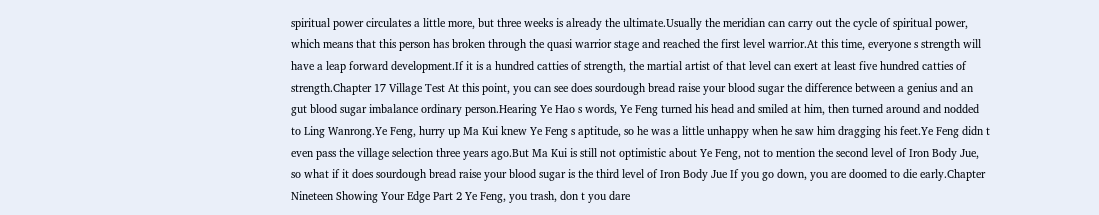spiritual power circulates a little more, but three weeks is already the ultimate.Usually the meridian can carry out the cycle of spiritual power, which means that this person has broken through the quasi warrior stage and reached the first level warrior.At this time, everyone s strength will have a leap forward development.If it is a hundred catties of strength, the martial artist of that level can exert at least five hundred catties of strength.Chapter 17 Village Test At this point, you can see does sourdough bread raise your blood sugar the difference between a genius and an gut blood sugar imbalance ordinary person.Hearing Ye Hao s words, Ye Feng turned his head and smiled at him, then turned around and nodded to Ling Wanrong.Ye Feng, hurry up Ma Kui knew Ye Feng s aptitude, so he was a little unhappy when he saw him dragging his feet.Ye Feng didn t even pass the village selection three years ago.But Ma Kui is still not optimistic about Ye Feng, not to mention the second level of Iron Body Jue, so what if it does sourdough bread raise your blood sugar is the third level of Iron Body Jue If you go down, you are doomed to die early.Chapter Nineteen Showing Your Edge Part 2 Ye Feng, you trash, don t you dare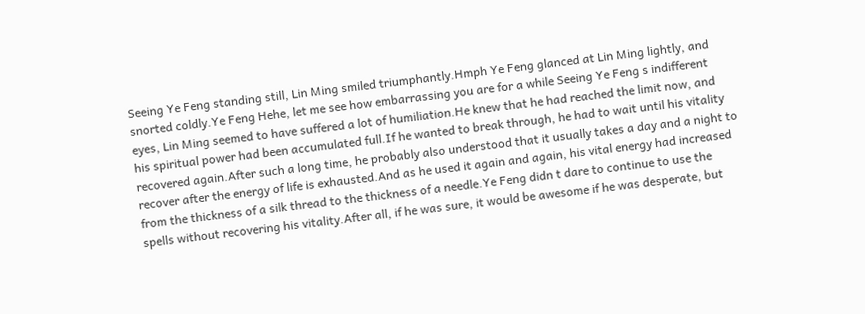Seeing Ye Feng standing still, Lin Ming smiled triumphantly.Hmph Ye Feng glanced at Lin Ming lightly, and snorted coldly.Ye Feng Hehe, let me see how embarrassing you are for a while Seeing Ye Feng s indifferent eyes, Lin Ming seemed to have suffered a lot of humiliation.He knew that he had reached the limit now, and his spiritual power had been accumulated full.If he wanted to break through, he had to wait until his vitality recovered again.After such a long time, he probably also understood that it usually takes a day and a night to recover after the energy of life is exhausted.And as he used it again and again, his vital energy had increased from the thickness of a silk thread to the thickness of a needle.Ye Feng didn t dare to continue to use the spells without recovering his vitality.After all, if he was sure, it would be awesome if he was desperate, but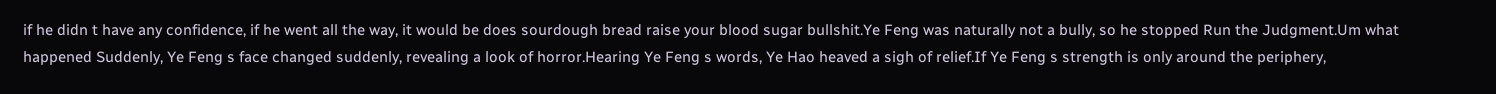if he didn t have any confidence, if he went all the way, it would be does sourdough bread raise your blood sugar bullshit.Ye Feng was naturally not a bully, so he stopped Run the Judgment.Um what happened Suddenly, Ye Feng s face changed suddenly, revealing a look of horror.Hearing Ye Feng s words, Ye Hao heaved a sigh of relief.If Ye Feng s strength is only around the periphery,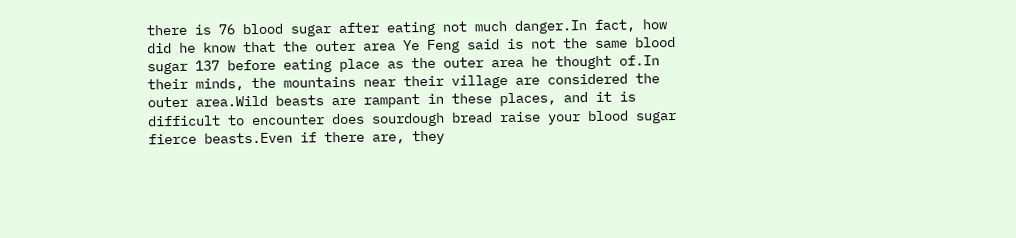there is 76 blood sugar after eating not much danger.In fact, how did he know that the outer area Ye Feng said is not the same blood sugar 137 before eating place as the outer area he thought of.In their minds, the mountains near their village are considered the outer area.Wild beasts are rampant in these places, and it is difficult to encounter does sourdough bread raise your blood sugar fierce beasts.Even if there are, they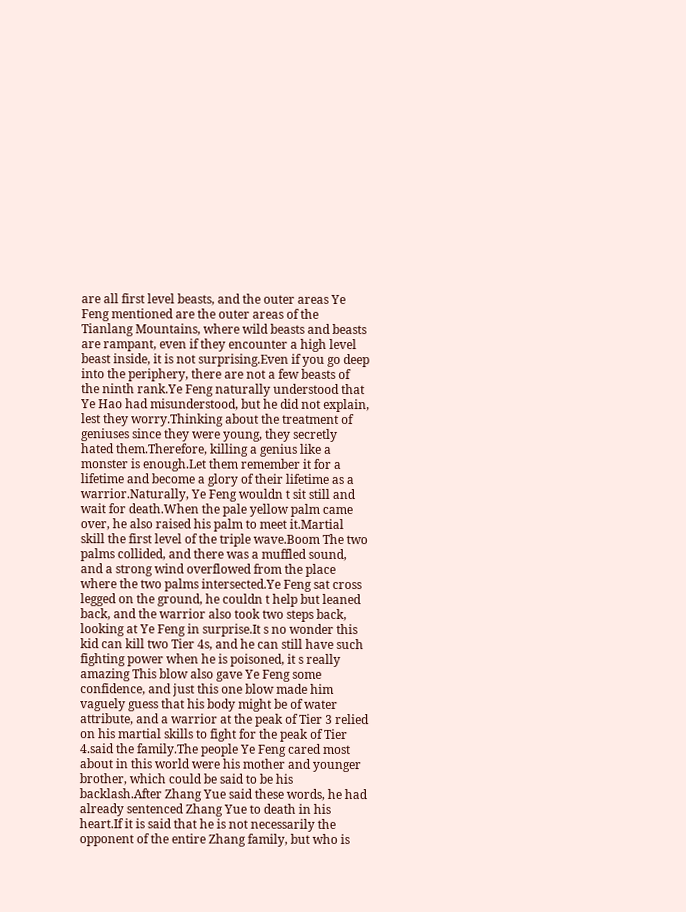are all first level beasts, and the outer areas Ye Feng mentioned are the outer areas of the Tianlang Mountains, where wild beasts and beasts are rampant, even if they encounter a high level beast inside, it is not surprising.Even if you go deep into the periphery, there are not a few beasts of the ninth rank.Ye Feng naturally understood that Ye Hao had misunderstood, but he did not explain, lest they worry.Thinking about the treatment of geniuses since they were young, they secretly hated them.Therefore, killing a genius like a monster is enough.Let them remember it for a lifetime and become a glory of their lifetime as a warrior.Naturally, Ye Feng wouldn t sit still and wait for death.When the pale yellow palm came over, he also raised his palm to meet it.Martial skill the first level of the triple wave.Boom The two palms collided, and there was a muffled sound, and a strong wind overflowed from the place where the two palms intersected.Ye Feng sat cross legged on the ground, he couldn t help but leaned back, and the warrior also took two steps back, looking at Ye Feng in surprise.It s no wonder this kid can kill two Tier 4s, and he can still have such fighting power when he is poisoned, it s really amazing This blow also gave Ye Feng some confidence, and just this one blow made him vaguely guess that his body might be of water attribute, and a warrior at the peak of Tier 3 relied on his martial skills to fight for the peak of Tier 4.said the family.The people Ye Feng cared most about in this world were his mother and younger brother, which could be said to be his backlash.After Zhang Yue said these words, he had already sentenced Zhang Yue to death in his heart.If it is said that he is not necessarily the opponent of the entire Zhang family, but who is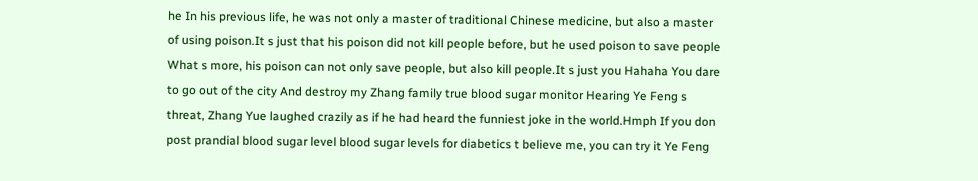he In his previous life, he was not only a master of traditional Chinese medicine, but also a master of using poison.It s just that his poison did not kill people before, but he used poison to save people What s more, his poison can not only save people, but also kill people.It s just you Hahaha You dare to go out of the city And destroy my Zhang family true blood sugar monitor Hearing Ye Feng s threat, Zhang Yue laughed crazily as if he had heard the funniest joke in the world.Hmph If you don post prandial blood sugar level blood sugar levels for diabetics t believe me, you can try it Ye Feng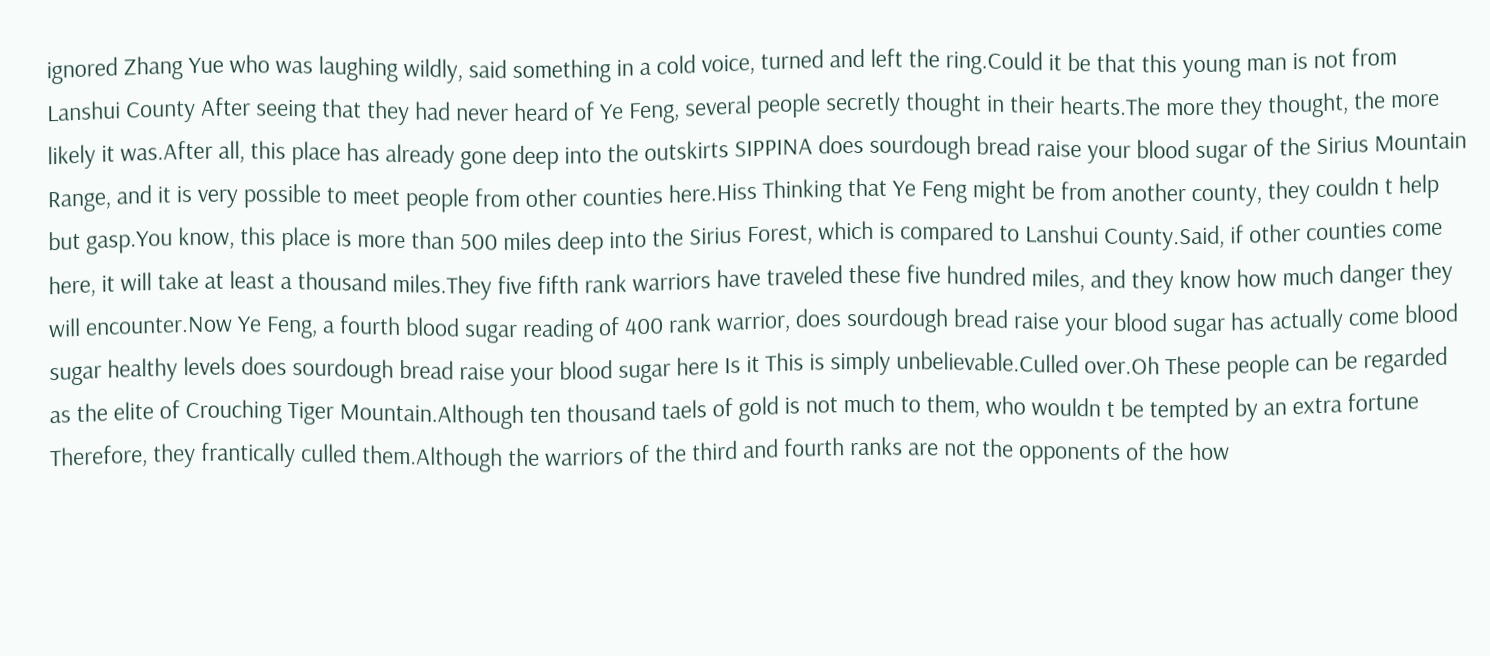ignored Zhang Yue who was laughing wildly, said something in a cold voice, turned and left the ring.Could it be that this young man is not from Lanshui County After seeing that they had never heard of Ye Feng, several people secretly thought in their hearts.The more they thought, the more likely it was.After all, this place has already gone deep into the outskirts SIPPINA does sourdough bread raise your blood sugar of the Sirius Mountain Range, and it is very possible to meet people from other counties here.Hiss Thinking that Ye Feng might be from another county, they couldn t help but gasp.You know, this place is more than 500 miles deep into the Sirius Forest, which is compared to Lanshui County.Said, if other counties come here, it will take at least a thousand miles.They five fifth rank warriors have traveled these five hundred miles, and they know how much danger they will encounter.Now Ye Feng, a fourth blood sugar reading of 400 rank warrior, does sourdough bread raise your blood sugar has actually come blood sugar healthy levels does sourdough bread raise your blood sugar here Is it This is simply unbelievable.Culled over.Oh These people can be regarded as the elite of Crouching Tiger Mountain.Although ten thousand taels of gold is not much to them, who wouldn t be tempted by an extra fortune Therefore, they frantically culled them.Although the warriors of the third and fourth ranks are not the opponents of the how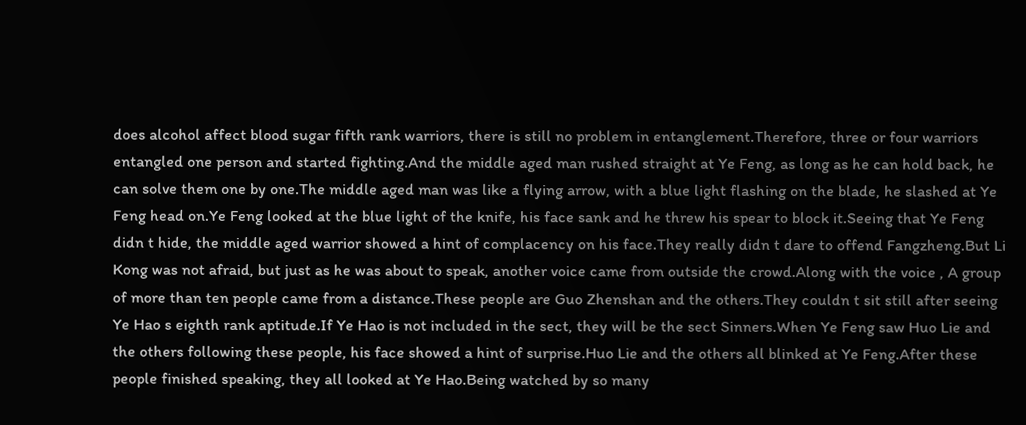does alcohol affect blood sugar fifth rank warriors, there is still no problem in entanglement.Therefore, three or four warriors entangled one person and started fighting.And the middle aged man rushed straight at Ye Feng, as long as he can hold back, he can solve them one by one.The middle aged man was like a flying arrow, with a blue light flashing on the blade, he slashed at Ye Feng head on.Ye Feng looked at the blue light of the knife, his face sank and he threw his spear to block it.Seeing that Ye Feng didn t hide, the middle aged warrior showed a hint of complacency on his face.They really didn t dare to offend Fangzheng.But Li Kong was not afraid, but just as he was about to speak, another voice came from outside the crowd.Along with the voice , A group of more than ten people came from a distance.These people are Guo Zhenshan and the others.They couldn t sit still after seeing Ye Hao s eighth rank aptitude.If Ye Hao is not included in the sect, they will be the sect Sinners.When Ye Feng saw Huo Lie and the others following these people, his face showed a hint of surprise.Huo Lie and the others all blinked at Ye Feng.After these people finished speaking, they all looked at Ye Hao.Being watched by so many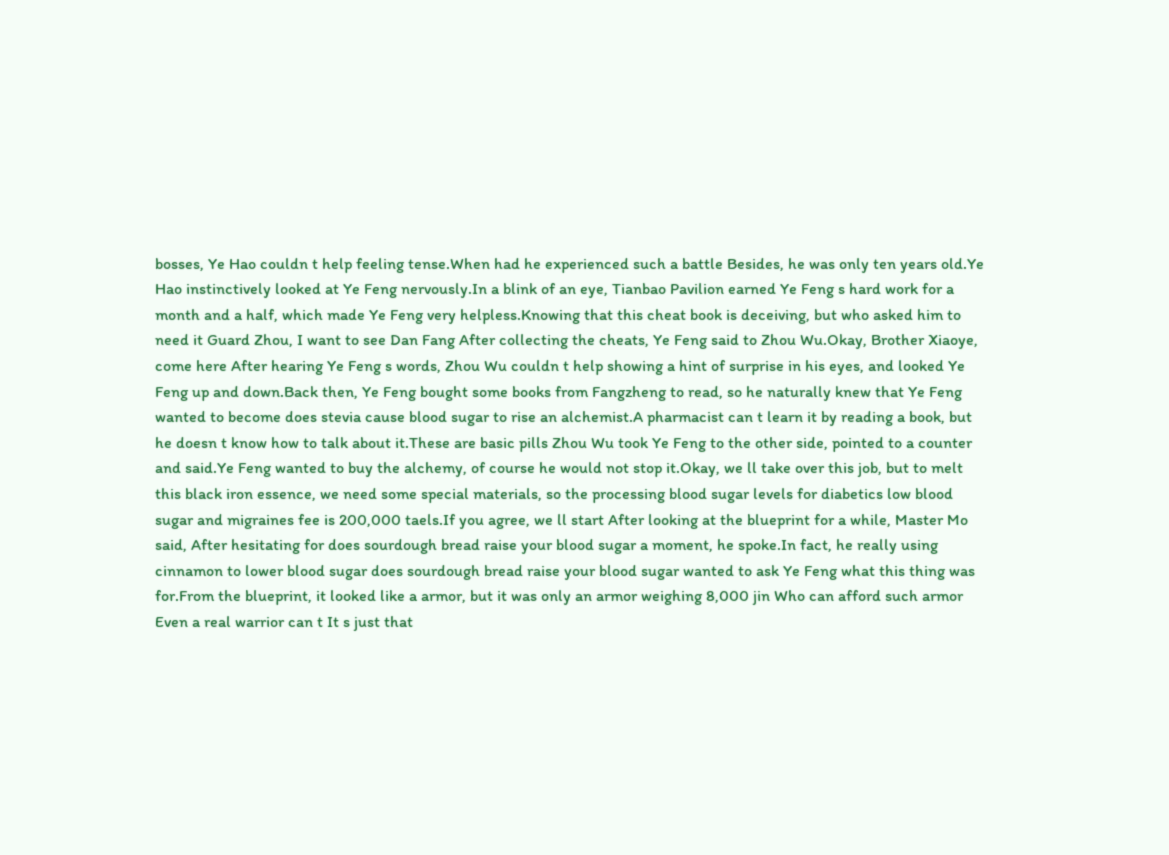bosses, Ye Hao couldn t help feeling tense.When had he experienced such a battle Besides, he was only ten years old.Ye Hao instinctively looked at Ye Feng nervously.In a blink of an eye, Tianbao Pavilion earned Ye Feng s hard work for a month and a half, which made Ye Feng very helpless.Knowing that this cheat book is deceiving, but who asked him to need it Guard Zhou, I want to see Dan Fang After collecting the cheats, Ye Feng said to Zhou Wu.Okay, Brother Xiaoye, come here After hearing Ye Feng s words, Zhou Wu couldn t help showing a hint of surprise in his eyes, and looked Ye Feng up and down.Back then, Ye Feng bought some books from Fangzheng to read, so he naturally knew that Ye Feng wanted to become does stevia cause blood sugar to rise an alchemist.A pharmacist can t learn it by reading a book, but he doesn t know how to talk about it.These are basic pills Zhou Wu took Ye Feng to the other side, pointed to a counter and said.Ye Feng wanted to buy the alchemy, of course he would not stop it.Okay, we ll take over this job, but to melt this black iron essence, we need some special materials, so the processing blood sugar levels for diabetics low blood sugar and migraines fee is 200,000 taels.If you agree, we ll start After looking at the blueprint for a while, Master Mo said, After hesitating for does sourdough bread raise your blood sugar a moment, he spoke.In fact, he really using cinnamon to lower blood sugar does sourdough bread raise your blood sugar wanted to ask Ye Feng what this thing was for.From the blueprint, it looked like a armor, but it was only an armor weighing 8,000 jin Who can afford such armor Even a real warrior can t It s just that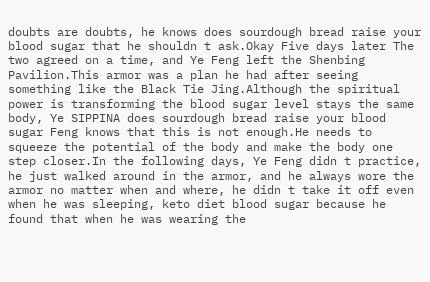doubts are doubts, he knows does sourdough bread raise your blood sugar that he shouldn t ask.Okay Five days later The two agreed on a time, and Ye Feng left the Shenbing Pavilion.This armor was a plan he had after seeing something like the Black Tie Jing.Although the spiritual power is transforming the blood sugar level stays the same body, Ye SIPPINA does sourdough bread raise your blood sugar Feng knows that this is not enough.He needs to squeeze the potential of the body and make the body one step closer.In the following days, Ye Feng didn t practice, he just walked around in the armor, and he always wore the armor no matter when and where, he didn t take it off even when he was sleeping, keto diet blood sugar because he found that when he was wearing the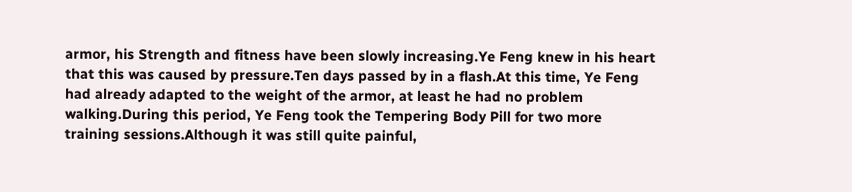armor, his Strength and fitness have been slowly increasing.Ye Feng knew in his heart that this was caused by pressure.Ten days passed by in a flash.At this time, Ye Feng had already adapted to the weight of the armor, at least he had no problem walking.During this period, Ye Feng took the Tempering Body Pill for two more training sessions.Although it was still quite painful,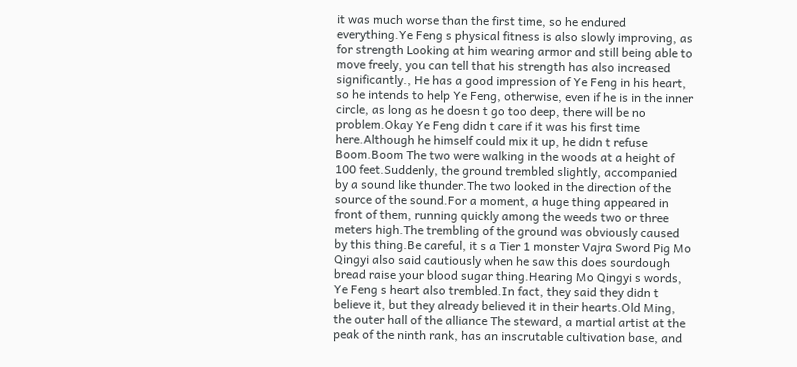it was much worse than the first time, so he endured everything.Ye Feng s physical fitness is also slowly improving, as for strength Looking at him wearing armor and still being able to move freely, you can tell that his strength has also increased significantly., He has a good impression of Ye Feng in his heart, so he intends to help Ye Feng, otherwise, even if he is in the inner circle, as long as he doesn t go too deep, there will be no problem.Okay Ye Feng didn t care if it was his first time here.Although he himself could mix it up, he didn t refuse Boom.Boom The two were walking in the woods at a height of 100 feet.Suddenly, the ground trembled slightly, accompanied by a sound like thunder.The two looked in the direction of the source of the sound.For a moment, a huge thing appeared in front of them, running quickly among the weeds two or three meters high.The trembling of the ground was obviously caused by this thing.Be careful, it s a Tier 1 monster Vajra Sword Pig Mo Qingyi also said cautiously when he saw this does sourdough bread raise your blood sugar thing.Hearing Mo Qingyi s words, Ye Feng s heart also trembled.In fact, they said they didn t believe it, but they already believed it in their hearts.Old Ming, the outer hall of the alliance The steward, a martial artist at the peak of the ninth rank, has an inscrutable cultivation base, and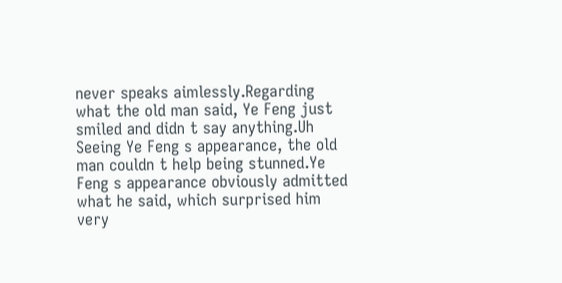never speaks aimlessly.Regarding what the old man said, Ye Feng just smiled and didn t say anything.Uh Seeing Ye Feng s appearance, the old man couldn t help being stunned.Ye Feng s appearance obviously admitted what he said, which surprised him very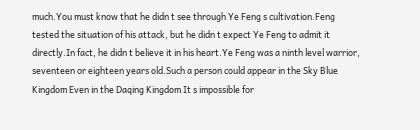much.You must know that he didn t see through Ye Feng s cultivation.Feng tested the situation of his attack, but he didn t expect Ye Feng to admit it directly.In fact, he didn t believe it in his heart.Ye Feng was a ninth level warrior, seventeen or eighteen years old.Such a person could appear in the Sky Blue Kingdom Even in the Daqing Kingdom It s impossible for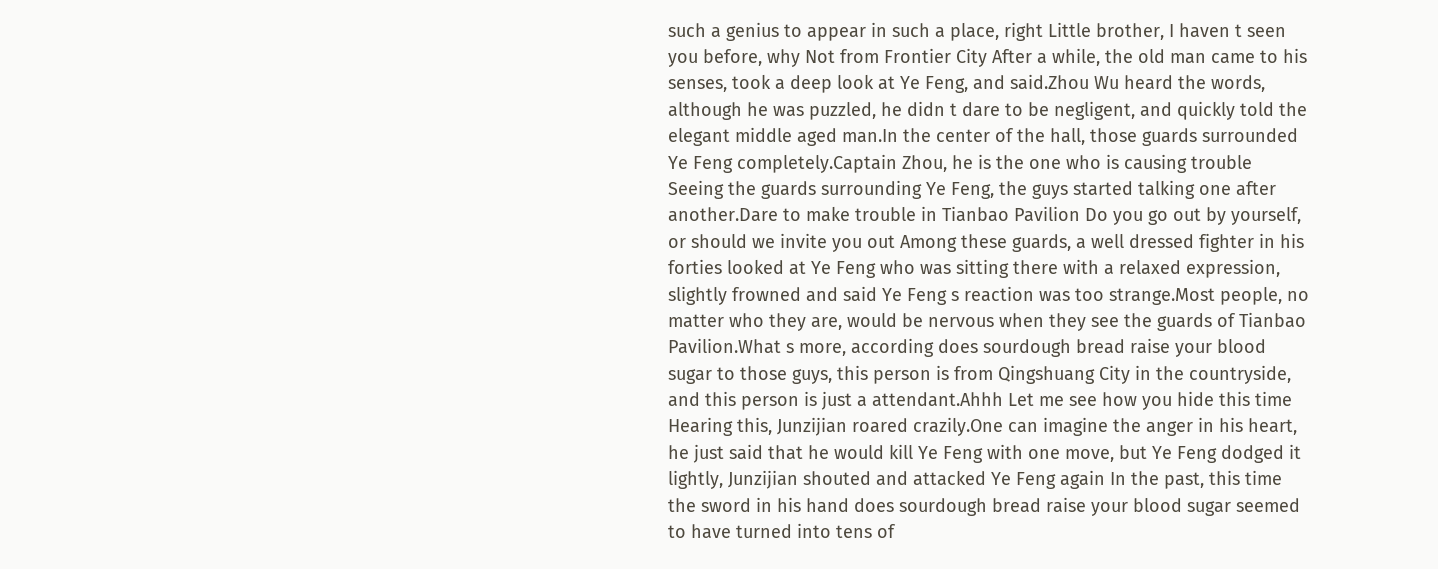such a genius to appear in such a place, right Little brother, I haven t seen you before, why Not from Frontier City After a while, the old man came to his senses, took a deep look at Ye Feng, and said.Zhou Wu heard the words, although he was puzzled, he didn t dare to be negligent, and quickly told the elegant middle aged man.In the center of the hall, those guards surrounded Ye Feng completely.Captain Zhou, he is the one who is causing trouble Seeing the guards surrounding Ye Feng, the guys started talking one after another.Dare to make trouble in Tianbao Pavilion Do you go out by yourself, or should we invite you out Among these guards, a well dressed fighter in his forties looked at Ye Feng who was sitting there with a relaxed expression, slightly frowned and said Ye Feng s reaction was too strange.Most people, no matter who they are, would be nervous when they see the guards of Tianbao Pavilion.What s more, according does sourdough bread raise your blood sugar to those guys, this person is from Qingshuang City in the countryside, and this person is just a attendant.Ahhh Let me see how you hide this time Hearing this, Junzijian roared crazily.One can imagine the anger in his heart, he just said that he would kill Ye Feng with one move, but Ye Feng dodged it lightly, Junzijian shouted and attacked Ye Feng again In the past, this time the sword in his hand does sourdough bread raise your blood sugar seemed to have turned into tens of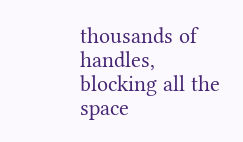thousands of handles, blocking all the space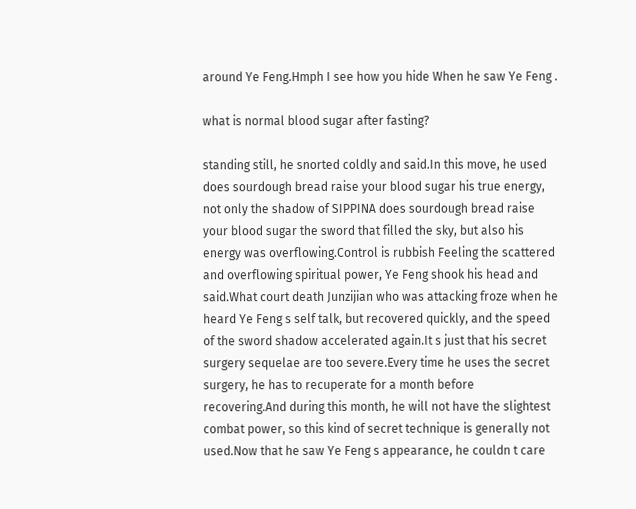around Ye Feng.Hmph I see how you hide When he saw Ye Feng .

what is normal blood sugar after fasting?

standing still, he snorted coldly and said.In this move, he used does sourdough bread raise your blood sugar his true energy, not only the shadow of SIPPINA does sourdough bread raise your blood sugar the sword that filled the sky, but also his energy was overflowing.Control is rubbish Feeling the scattered and overflowing spiritual power, Ye Feng shook his head and said.What court death Junzijian who was attacking froze when he heard Ye Feng s self talk, but recovered quickly, and the speed of the sword shadow accelerated again.It s just that his secret surgery sequelae are too severe.Every time he uses the secret surgery, he has to recuperate for a month before recovering.And during this month, he will not have the slightest combat power, so this kind of secret technique is generally not used.Now that he saw Ye Feng s appearance, he couldn t care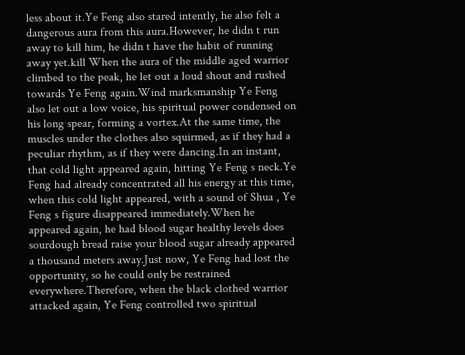less about it.Ye Feng also stared intently, he also felt a dangerous aura from this aura.However, he didn t run away to kill him, he didn t have the habit of running away yet.kill When the aura of the middle aged warrior climbed to the peak, he let out a loud shout and rushed towards Ye Feng again.Wind marksmanship Ye Feng also let out a low voice, his spiritual power condensed on his long spear, forming a vortex.At the same time, the muscles under the clothes also squirmed, as if they had a peculiar rhythm, as if they were dancing.In an instant, that cold light appeared again, hitting Ye Feng s neck.Ye Feng had already concentrated all his energy at this time, when this cold light appeared, with a sound of Shua , Ye Feng s figure disappeared immediately.When he appeared again, he had blood sugar healthy levels does sourdough bread raise your blood sugar already appeared a thousand meters away.Just now, Ye Feng had lost the opportunity, so he could only be restrained everywhere.Therefore, when the black clothed warrior attacked again, Ye Feng controlled two spiritual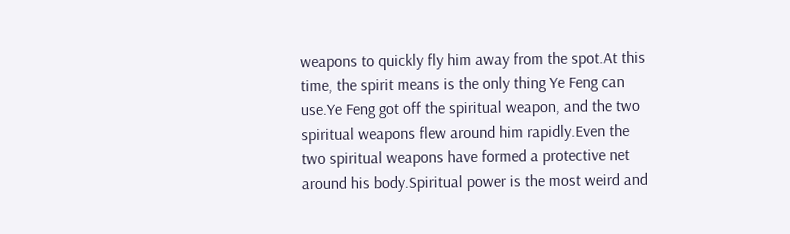weapons to quickly fly him away from the spot.At this time, the spirit means is the only thing Ye Feng can use.Ye Feng got off the spiritual weapon, and the two spiritual weapons flew around him rapidly.Even the two spiritual weapons have formed a protective net around his body.Spiritual power is the most weird and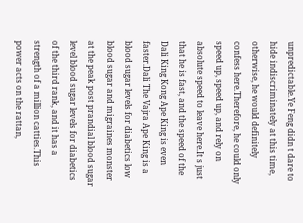unpredictable.Ye Feng didn t dare to hide indiscriminately at this time, otherwise, he would definitely confess here.Therefore, he could only speed up, speed up, and rely on absolute speed to leave here.It s just that he is fast, and the speed of the Dali King Kong Ape King is even faster.Dali The Vajra Ape King is a blood sugar levels for diabetics low blood sugar and migraines monster at the peak post prandial blood sugar level blood sugar levels for diabetics of the third rank, and it has a strength of a million catties.This power acts on the rattan,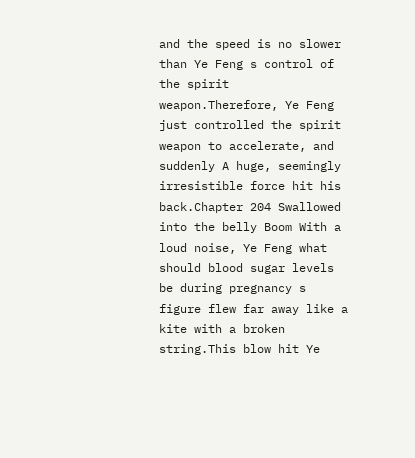and the speed is no slower than Ye Feng s control of the spirit weapon.Therefore, Ye Feng just controlled the spirit weapon to accelerate, and suddenly A huge, seemingly irresistible force hit his back.Chapter 204 Swallowed into the belly Boom With a loud noise, Ye Feng what should blood sugar levels be during pregnancy s figure flew far away like a kite with a broken string.This blow hit Ye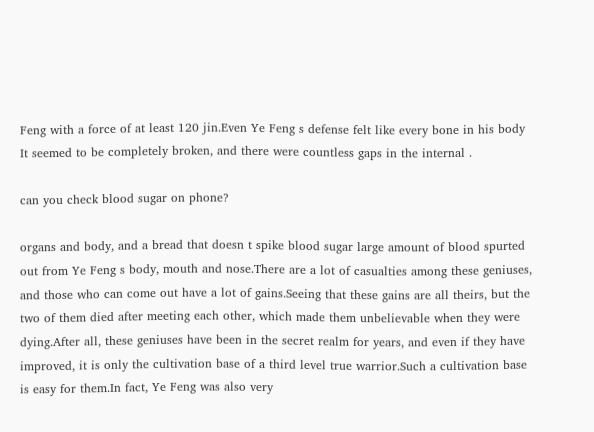Feng with a force of at least 120 jin.Even Ye Feng s defense felt like every bone in his body It seemed to be completely broken, and there were countless gaps in the internal .

can you check blood sugar on phone?

organs and body, and a bread that doesn t spike blood sugar large amount of blood spurted out from Ye Feng s body, mouth and nose.There are a lot of casualties among these geniuses, and those who can come out have a lot of gains.Seeing that these gains are all theirs, but the two of them died after meeting each other, which made them unbelievable when they were dying.After all, these geniuses have been in the secret realm for years, and even if they have improved, it is only the cultivation base of a third level true warrior.Such a cultivation base is easy for them.In fact, Ye Feng was also very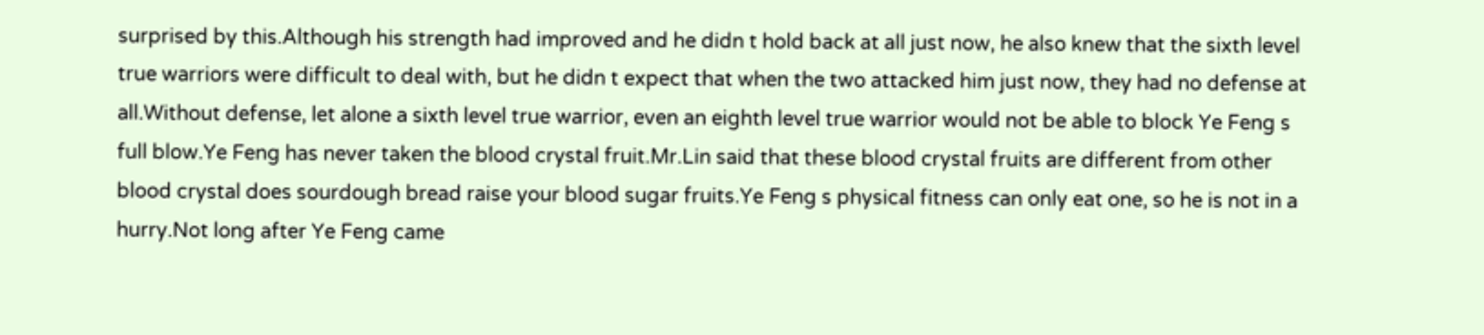surprised by this.Although his strength had improved and he didn t hold back at all just now, he also knew that the sixth level true warriors were difficult to deal with, but he didn t expect that when the two attacked him just now, they had no defense at all.Without defense, let alone a sixth level true warrior, even an eighth level true warrior would not be able to block Ye Feng s full blow.Ye Feng has never taken the blood crystal fruit.Mr.Lin said that these blood crystal fruits are different from other blood crystal does sourdough bread raise your blood sugar fruits.Ye Feng s physical fitness can only eat one, so he is not in a hurry.Not long after Ye Feng came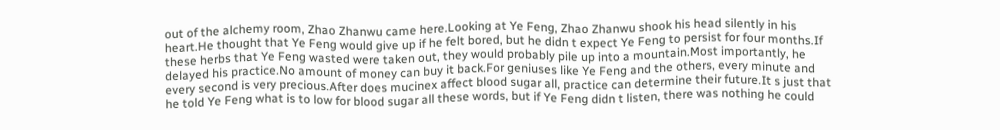out of the alchemy room, Zhao Zhanwu came here.Looking at Ye Feng, Zhao Zhanwu shook his head silently in his heart.He thought that Ye Feng would give up if he felt bored, but he didn t expect Ye Feng to persist for four months.If these herbs that Ye Feng wasted were taken out, they would probably pile up into a mountain.Most importantly, he delayed his practice.No amount of money can buy it back.For geniuses like Ye Feng and the others, every minute and every second is very precious.After does mucinex affect blood sugar all, practice can determine their future.It s just that he told Ye Feng what is to low for blood sugar all these words, but if Ye Feng didn t listen, there was nothing he could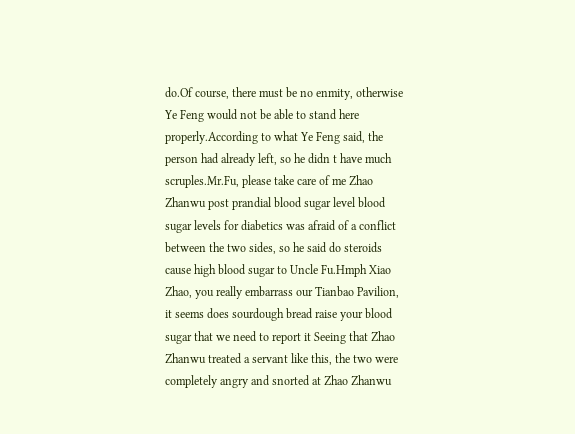do.Of course, there must be no enmity, otherwise Ye Feng would not be able to stand here properly.According to what Ye Feng said, the person had already left, so he didn t have much scruples.Mr.Fu, please take care of me Zhao Zhanwu post prandial blood sugar level blood sugar levels for diabetics was afraid of a conflict between the two sides, so he said do steroids cause high blood sugar to Uncle Fu.Hmph Xiao Zhao, you really embarrass our Tianbao Pavilion, it seems does sourdough bread raise your blood sugar that we need to report it Seeing that Zhao Zhanwu treated a servant like this, the two were completely angry and snorted at Zhao Zhanwu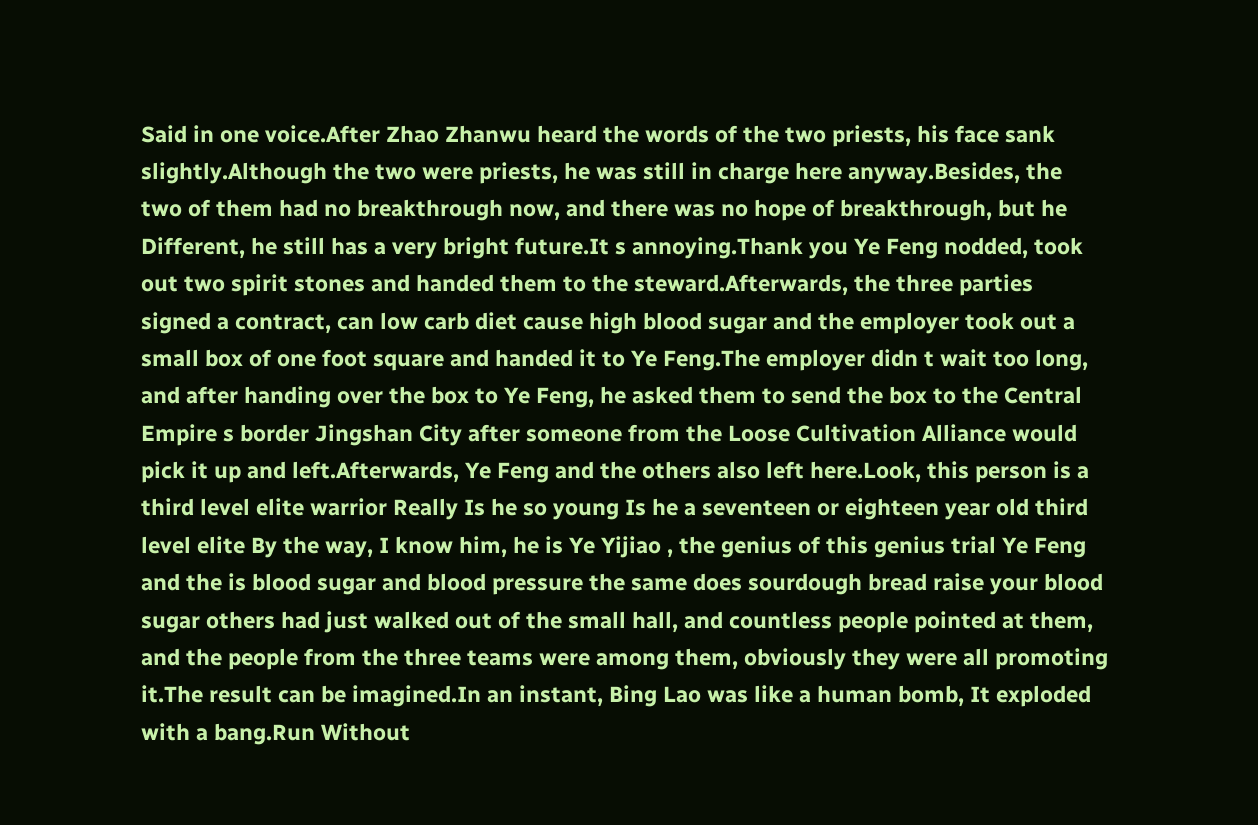Said in one voice.After Zhao Zhanwu heard the words of the two priests, his face sank slightly.Although the two were priests, he was still in charge here anyway.Besides, the two of them had no breakthrough now, and there was no hope of breakthrough, but he Different, he still has a very bright future.It s annoying.Thank you Ye Feng nodded, took out two spirit stones and handed them to the steward.Afterwards, the three parties signed a contract, can low carb diet cause high blood sugar and the employer took out a small box of one foot square and handed it to Ye Feng.The employer didn t wait too long, and after handing over the box to Ye Feng, he asked them to send the box to the Central Empire s border Jingshan City after someone from the Loose Cultivation Alliance would pick it up and left.Afterwards, Ye Feng and the others also left here.Look, this person is a third level elite warrior Really Is he so young Is he a seventeen or eighteen year old third level elite By the way, I know him, he is Ye Yijiao , the genius of this genius trial Ye Feng and the is blood sugar and blood pressure the same does sourdough bread raise your blood sugar others had just walked out of the small hall, and countless people pointed at them, and the people from the three teams were among them, obviously they were all promoting it.The result can be imagined.In an instant, Bing Lao was like a human bomb, It exploded with a bang.Run Without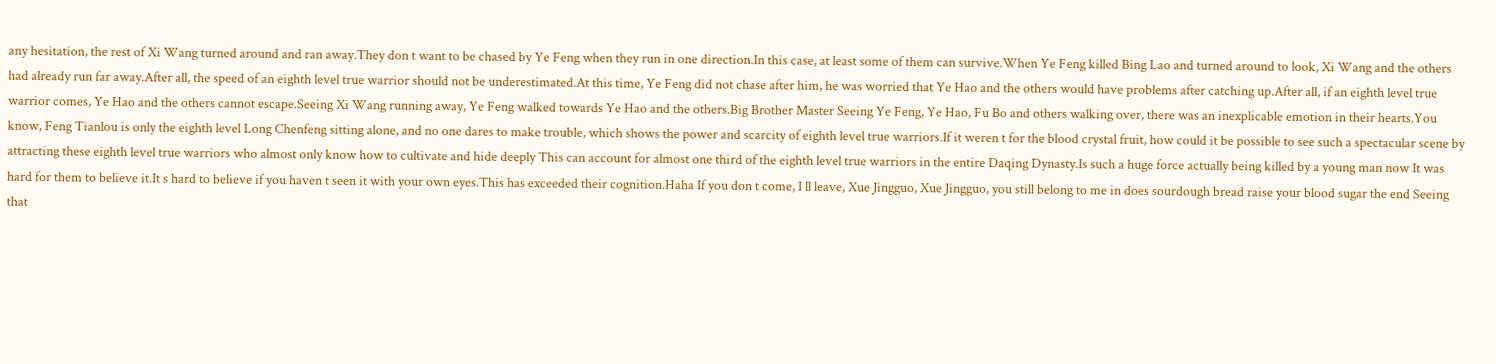any hesitation, the rest of Xi Wang turned around and ran away.They don t want to be chased by Ye Feng when they run in one direction.In this case, at least some of them can survive.When Ye Feng killed Bing Lao and turned around to look, Xi Wang and the others had already run far away.After all, the speed of an eighth level true warrior should not be underestimated.At this time, Ye Feng did not chase after him, he was worried that Ye Hao and the others would have problems after catching up.After all, if an eighth level true warrior comes, Ye Hao and the others cannot escape.Seeing Xi Wang running away, Ye Feng walked towards Ye Hao and the others.Big Brother Master Seeing Ye Feng, Ye Hao, Fu Bo and others walking over, there was an inexplicable emotion in their hearts.You know, Feng Tianlou is only the eighth level Long Chenfeng sitting alone, and no one dares to make trouble, which shows the power and scarcity of eighth level true warriors.If it weren t for the blood crystal fruit, how could it be possible to see such a spectacular scene by attracting these eighth level true warriors who almost only know how to cultivate and hide deeply This can account for almost one third of the eighth level true warriors in the entire Daqing Dynasty.Is such a huge force actually being killed by a young man now It was hard for them to believe it.It s hard to believe if you haven t seen it with your own eyes.This has exceeded their cognition.Haha If you don t come, I ll leave, Xue Jingguo, Xue Jingguo, you still belong to me in does sourdough bread raise your blood sugar the end Seeing that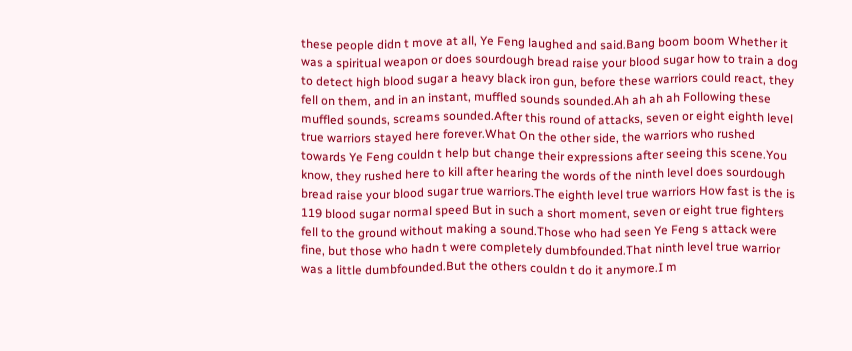these people didn t move at all, Ye Feng laughed and said.Bang boom boom Whether it was a spiritual weapon or does sourdough bread raise your blood sugar how to train a dog to detect high blood sugar a heavy black iron gun, before these warriors could react, they fell on them, and in an instant, muffled sounds sounded.Ah ah ah ah Following these muffled sounds, screams sounded.After this round of attacks, seven or eight eighth level true warriors stayed here forever.What On the other side, the warriors who rushed towards Ye Feng couldn t help but change their expressions after seeing this scene.You know, they rushed here to kill after hearing the words of the ninth level does sourdough bread raise your blood sugar true warriors.The eighth level true warriors How fast is the is 119 blood sugar normal speed But in such a short moment, seven or eight true fighters fell to the ground without making a sound.Those who had seen Ye Feng s attack were fine, but those who hadn t were completely dumbfounded.That ninth level true warrior was a little dumbfounded.But the others couldn t do it anymore.I m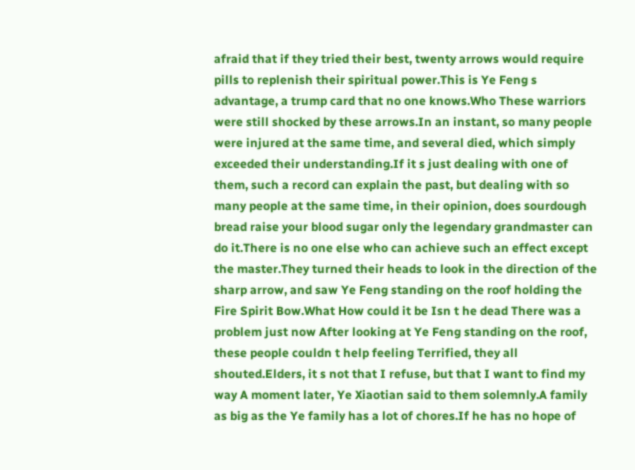afraid that if they tried their best, twenty arrows would require pills to replenish their spiritual power.This is Ye Feng s advantage, a trump card that no one knows.Who These warriors were still shocked by these arrows.In an instant, so many people were injured at the same time, and several died, which simply exceeded their understanding.If it s just dealing with one of them, such a record can explain the past, but dealing with so many people at the same time, in their opinion, does sourdough bread raise your blood sugar only the legendary grandmaster can do it.There is no one else who can achieve such an effect except the master.They turned their heads to look in the direction of the sharp arrow, and saw Ye Feng standing on the roof holding the Fire Spirit Bow.What How could it be Isn t he dead There was a problem just now After looking at Ye Feng standing on the roof, these people couldn t help feeling Terrified, they all shouted.Elders, it s not that I refuse, but that I want to find my way A moment later, Ye Xiaotian said to them solemnly.A family as big as the Ye family has a lot of chores.If he has no hope of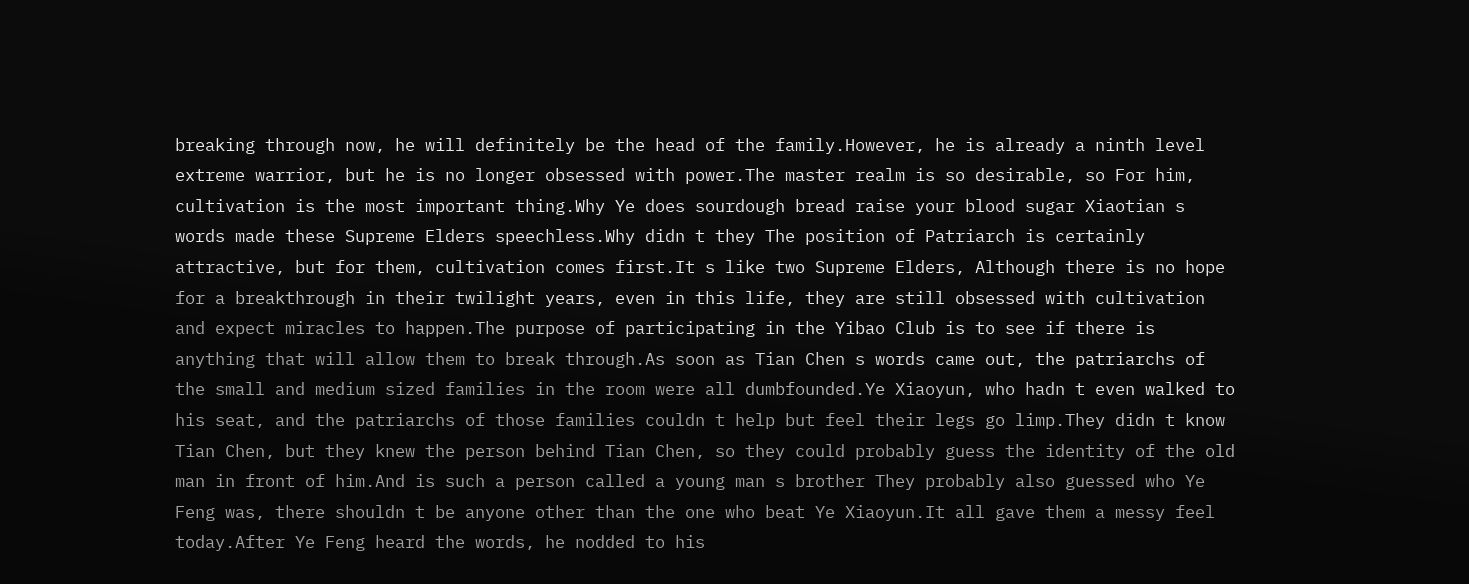breaking through now, he will definitely be the head of the family.However, he is already a ninth level extreme warrior, but he is no longer obsessed with power.The master realm is so desirable, so For him, cultivation is the most important thing.Why Ye does sourdough bread raise your blood sugar Xiaotian s words made these Supreme Elders speechless.Why didn t they The position of Patriarch is certainly attractive, but for them, cultivation comes first.It s like two Supreme Elders, Although there is no hope for a breakthrough in their twilight years, even in this life, they are still obsessed with cultivation and expect miracles to happen.The purpose of participating in the Yibao Club is to see if there is anything that will allow them to break through.As soon as Tian Chen s words came out, the patriarchs of the small and medium sized families in the room were all dumbfounded.Ye Xiaoyun, who hadn t even walked to his seat, and the patriarchs of those families couldn t help but feel their legs go limp.They didn t know Tian Chen, but they knew the person behind Tian Chen, so they could probably guess the identity of the old man in front of him.And is such a person called a young man s brother They probably also guessed who Ye Feng was, there shouldn t be anyone other than the one who beat Ye Xiaoyun.It all gave them a messy feel today.After Ye Feng heard the words, he nodded to his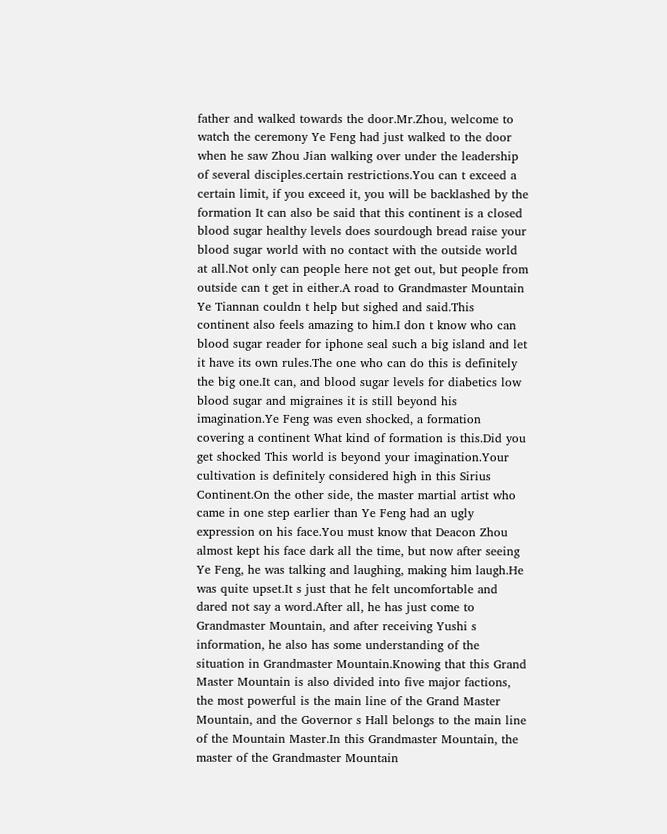father and walked towards the door.Mr.Zhou, welcome to watch the ceremony Ye Feng had just walked to the door when he saw Zhou Jian walking over under the leadership of several disciples.certain restrictions.You can t exceed a certain limit, if you exceed it, you will be backlashed by the formation It can also be said that this continent is a closed blood sugar healthy levels does sourdough bread raise your blood sugar world with no contact with the outside world at all.Not only can people here not get out, but people from outside can t get in either.A road to Grandmaster Mountain Ye Tiannan couldn t help but sighed and said.This continent also feels amazing to him.I don t know who can blood sugar reader for iphone seal such a big island and let it have its own rules.The one who can do this is definitely the big one.It can, and blood sugar levels for diabetics low blood sugar and migraines it is still beyond his imagination.Ye Feng was even shocked, a formation covering a continent What kind of formation is this.Did you get shocked This world is beyond your imagination.Your cultivation is definitely considered high in this Sirius Continent.On the other side, the master martial artist who came in one step earlier than Ye Feng had an ugly expression on his face.You must know that Deacon Zhou almost kept his face dark all the time, but now after seeing Ye Feng, he was talking and laughing, making him laugh.He was quite upset.It s just that he felt uncomfortable and dared not say a word.After all, he has just come to Grandmaster Mountain, and after receiving Yushi s information, he also has some understanding of the situation in Grandmaster Mountain.Knowing that this Grand Master Mountain is also divided into five major factions, the most powerful is the main line of the Grand Master Mountain, and the Governor s Hall belongs to the main line of the Mountain Master.In this Grandmaster Mountain, the master of the Grandmaster Mountain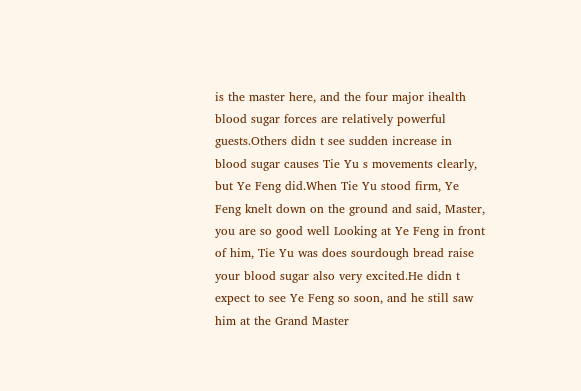is the master here, and the four major ihealth blood sugar forces are relatively powerful guests.Others didn t see sudden increase in blood sugar causes Tie Yu s movements clearly, but Ye Feng did.When Tie Yu stood firm, Ye Feng knelt down on the ground and said, Master, you are so good well Looking at Ye Feng in front of him, Tie Yu was does sourdough bread raise your blood sugar also very excited.He didn t expect to see Ye Feng so soon, and he still saw him at the Grand Master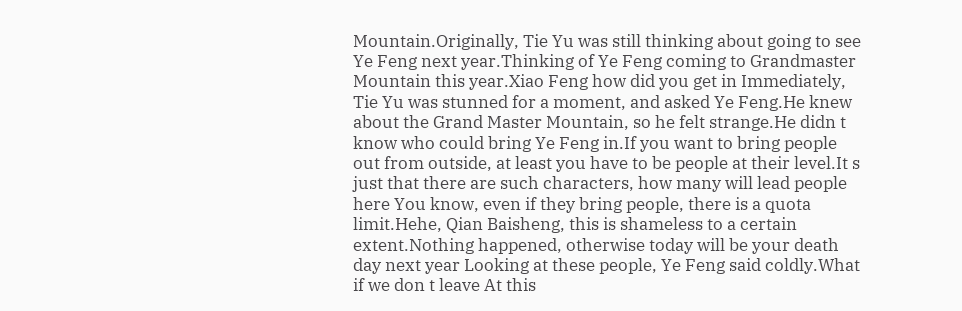Mountain.Originally, Tie Yu was still thinking about going to see Ye Feng next year.Thinking of Ye Feng coming to Grandmaster Mountain this year.Xiao Feng how did you get in Immediately, Tie Yu was stunned for a moment, and asked Ye Feng.He knew about the Grand Master Mountain, so he felt strange.He didn t know who could bring Ye Feng in.If you want to bring people out from outside, at least you have to be people at their level.It s just that there are such characters, how many will lead people here You know, even if they bring people, there is a quota limit.Hehe, Qian Baisheng, this is shameless to a certain extent.Nothing happened, otherwise today will be your death day next year Looking at these people, Ye Feng said coldly.What if we don t leave At this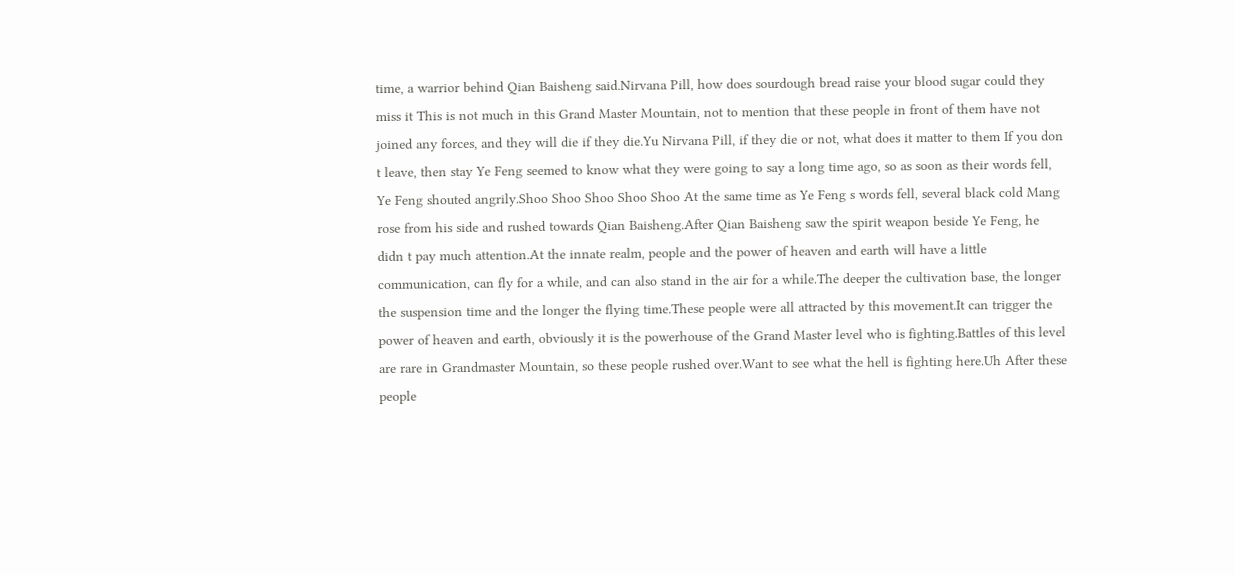time, a warrior behind Qian Baisheng said.Nirvana Pill, how does sourdough bread raise your blood sugar could they miss it This is not much in this Grand Master Mountain, not to mention that these people in front of them have not joined any forces, and they will die if they die.Yu Nirvana Pill, if they die or not, what does it matter to them If you don t leave, then stay Ye Feng seemed to know what they were going to say a long time ago, so as soon as their words fell, Ye Feng shouted angrily.Shoo Shoo Shoo Shoo Shoo At the same time as Ye Feng s words fell, several black cold Mang rose from his side and rushed towards Qian Baisheng.After Qian Baisheng saw the spirit weapon beside Ye Feng, he didn t pay much attention.At the innate realm, people and the power of heaven and earth will have a little communication, can fly for a while, and can also stand in the air for a while.The deeper the cultivation base, the longer the suspension time and the longer the flying time.These people were all attracted by this movement.It can trigger the power of heaven and earth, obviously it is the powerhouse of the Grand Master level who is fighting.Battles of this level are rare in Grandmaster Mountain, so these people rushed over.Want to see what the hell is fighting here.Uh After these people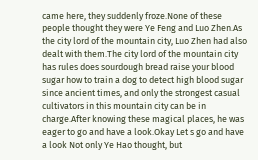came here, they suddenly froze.None of these people thought they were Ye Feng and Luo Zhen.As the city lord of the mountain city, Luo Zhen had also dealt with them.The city lord of the mountain city has rules does sourdough bread raise your blood sugar how to train a dog to detect high blood sugar since ancient times, and only the strongest casual cultivators in this mountain city can be in charge.After knowing these magical places, he was eager to go and have a look.Okay Let s go and have a look Not only Ye Hao thought, but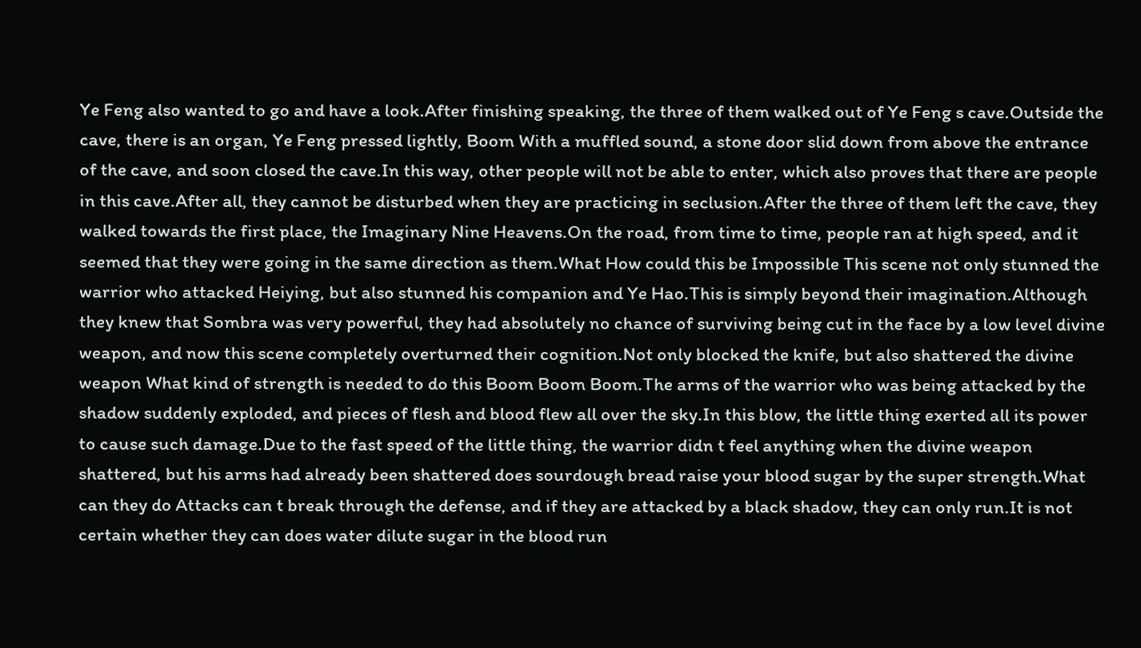Ye Feng also wanted to go and have a look.After finishing speaking, the three of them walked out of Ye Feng s cave.Outside the cave, there is an organ, Ye Feng pressed lightly, Boom With a muffled sound, a stone door slid down from above the entrance of the cave, and soon closed the cave.In this way, other people will not be able to enter, which also proves that there are people in this cave.After all, they cannot be disturbed when they are practicing in seclusion.After the three of them left the cave, they walked towards the first place, the Imaginary Nine Heavens.On the road, from time to time, people ran at high speed, and it seemed that they were going in the same direction as them.What How could this be Impossible This scene not only stunned the warrior who attacked Heiying, but also stunned his companion and Ye Hao.This is simply beyond their imagination.Although they knew that Sombra was very powerful, they had absolutely no chance of surviving being cut in the face by a low level divine weapon, and now this scene completely overturned their cognition.Not only blocked the knife, but also shattered the divine weapon What kind of strength is needed to do this Boom Boom Boom.The arms of the warrior who was being attacked by the shadow suddenly exploded, and pieces of flesh and blood flew all over the sky.In this blow, the little thing exerted all its power to cause such damage.Due to the fast speed of the little thing, the warrior didn t feel anything when the divine weapon shattered, but his arms had already been shattered does sourdough bread raise your blood sugar by the super strength.What can they do Attacks can t break through the defense, and if they are attacked by a black shadow, they can only run.It is not certain whether they can does water dilute sugar in the blood run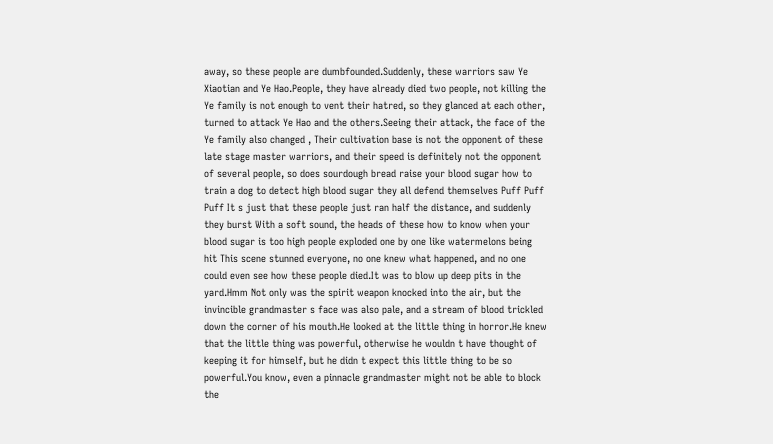away, so these people are dumbfounded.Suddenly, these warriors saw Ye Xiaotian and Ye Hao.People, they have already died two people, not killing the Ye family is not enough to vent their hatred, so they glanced at each other, turned to attack Ye Hao and the others.Seeing their attack, the face of the Ye family also changed , Their cultivation base is not the opponent of these late stage master warriors, and their speed is definitely not the opponent of several people, so does sourdough bread raise your blood sugar how to train a dog to detect high blood sugar they all defend themselves Puff Puff Puff It s just that these people just ran half the distance, and suddenly they burst With a soft sound, the heads of these how to know when your blood sugar is too high people exploded one by one like watermelons being hit This scene stunned everyone, no one knew what happened, and no one could even see how these people died.It was to blow up deep pits in the yard.Hmm Not only was the spirit weapon knocked into the air, but the invincible grandmaster s face was also pale, and a stream of blood trickled down the corner of his mouth.He looked at the little thing in horror.He knew that the little thing was powerful, otherwise he wouldn t have thought of keeping it for himself, but he didn t expect this little thing to be so powerful.You know, even a pinnacle grandmaster might not be able to block the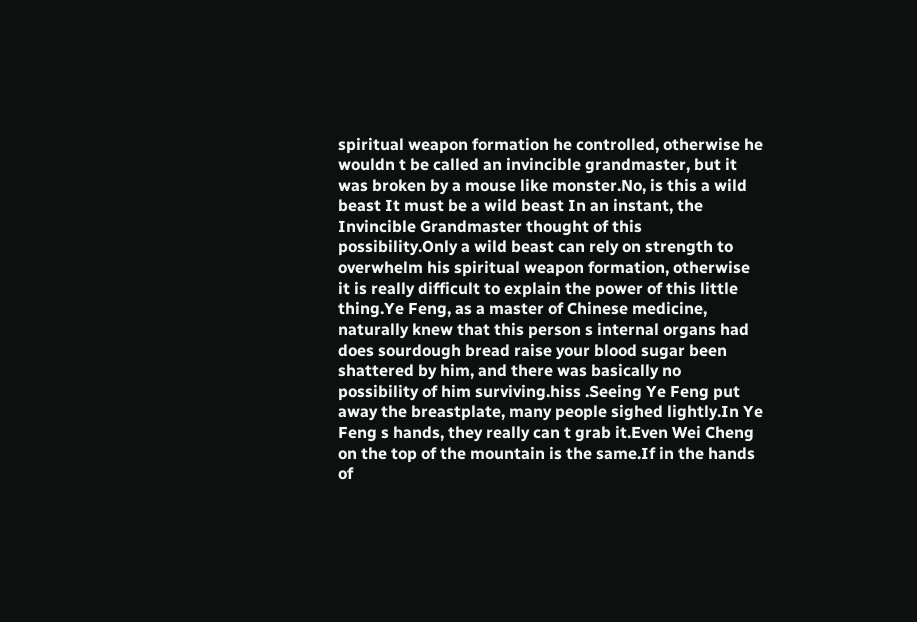spiritual weapon formation he controlled, otherwise he wouldn t be called an invincible grandmaster, but it was broken by a mouse like monster.No, is this a wild beast It must be a wild beast In an instant, the Invincible Grandmaster thought of this possibility.Only a wild beast can rely on strength to overwhelm his spiritual weapon formation, otherwise it is really difficult to explain the power of this little thing.Ye Feng, as a master of Chinese medicine, naturally knew that this person s internal organs had does sourdough bread raise your blood sugar been shattered by him, and there was basically no possibility of him surviving.hiss .Seeing Ye Feng put away the breastplate, many people sighed lightly.In Ye Feng s hands, they really can t grab it.Even Wei Cheng on the top of the mountain is the same.If in the hands of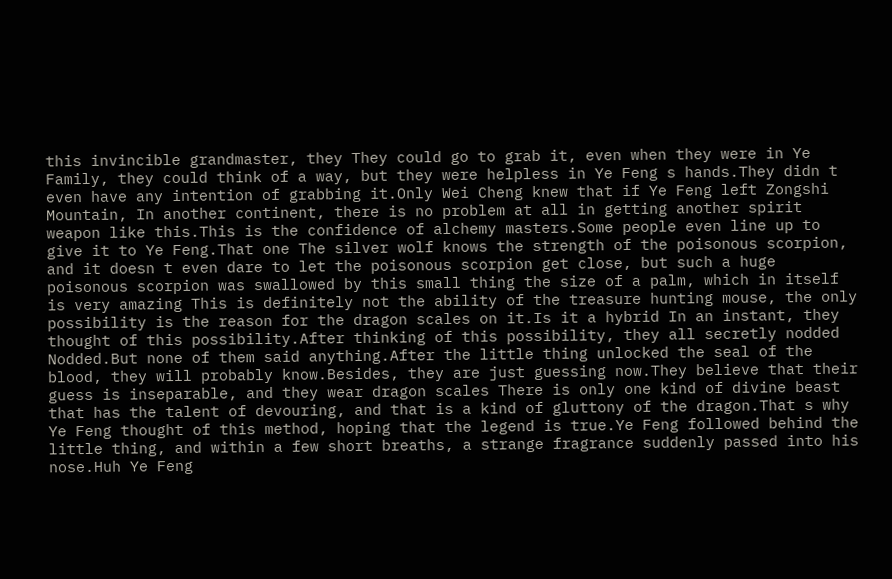this invincible grandmaster, they They could go to grab it, even when they were in Ye Family, they could think of a way, but they were helpless in Ye Feng s hands.They didn t even have any intention of grabbing it.Only Wei Cheng knew that if Ye Feng left Zongshi Mountain, In another continent, there is no problem at all in getting another spirit weapon like this.This is the confidence of alchemy masters.Some people even line up to give it to Ye Feng.That one The silver wolf knows the strength of the poisonous scorpion, and it doesn t even dare to let the poisonous scorpion get close, but such a huge poisonous scorpion was swallowed by this small thing the size of a palm, which in itself is very amazing This is definitely not the ability of the treasure hunting mouse, the only possibility is the reason for the dragon scales on it.Is it a hybrid In an instant, they thought of this possibility.After thinking of this possibility, they all secretly nodded Nodded.But none of them said anything.After the little thing unlocked the seal of the blood, they will probably know.Besides, they are just guessing now.They believe that their guess is inseparable, and they wear dragon scales There is only one kind of divine beast that has the talent of devouring, and that is a kind of gluttony of the dragon.That s why Ye Feng thought of this method, hoping that the legend is true.Ye Feng followed behind the little thing, and within a few short breaths, a strange fragrance suddenly passed into his nose.Huh Ye Feng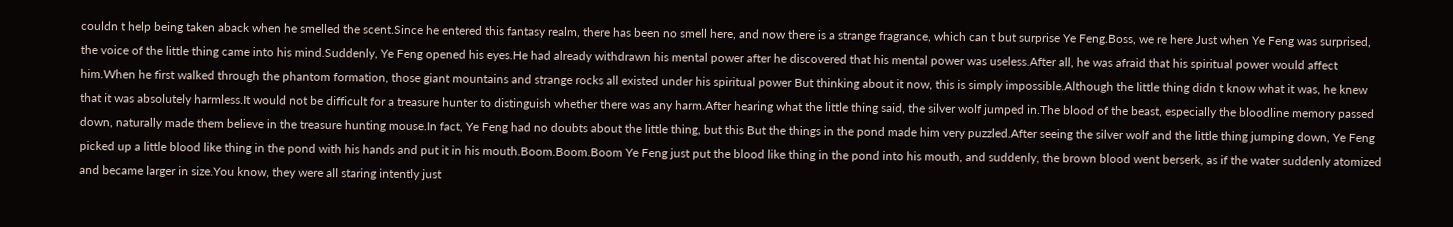couldn t help being taken aback when he smelled the scent.Since he entered this fantasy realm, there has been no smell here, and now there is a strange fragrance, which can t but surprise Ye Feng.Boss, we re here Just when Ye Feng was surprised, the voice of the little thing came into his mind.Suddenly, Ye Feng opened his eyes.He had already withdrawn his mental power after he discovered that his mental power was useless.After all, he was afraid that his spiritual power would affect him.When he first walked through the phantom formation, those giant mountains and strange rocks all existed under his spiritual power But thinking about it now, this is simply impossible.Although the little thing didn t know what it was, he knew that it was absolutely harmless.It would not be difficult for a treasure hunter to distinguish whether there was any harm.After hearing what the little thing said, the silver wolf jumped in.The blood of the beast, especially the bloodline memory passed down, naturally made them believe in the treasure hunting mouse.In fact, Ye Feng had no doubts about the little thing, but this But the things in the pond made him very puzzled.After seeing the silver wolf and the little thing jumping down, Ye Feng picked up a little blood like thing in the pond with his hands and put it in his mouth.Boom.Boom.Boom Ye Feng just put the blood like thing in the pond into his mouth, and suddenly, the brown blood went berserk, as if the water suddenly atomized and became larger in size.You know, they were all staring intently just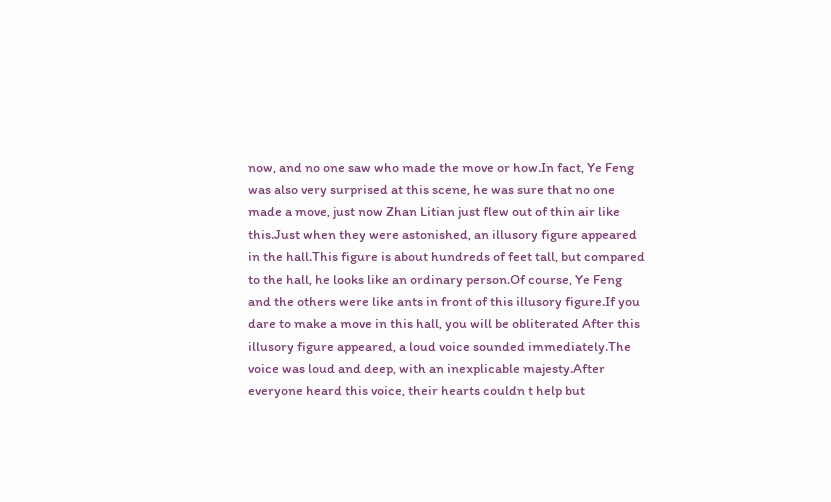now, and no one saw who made the move or how.In fact, Ye Feng was also very surprised at this scene, he was sure that no one made a move, just now Zhan Litian just flew out of thin air like this.Just when they were astonished, an illusory figure appeared in the hall.This figure is about hundreds of feet tall, but compared to the hall, he looks like an ordinary person.Of course, Ye Feng and the others were like ants in front of this illusory figure.If you dare to make a move in this hall, you will be obliterated After this illusory figure appeared, a loud voice sounded immediately.The voice was loud and deep, with an inexplicable majesty.After everyone heard this voice, their hearts couldn t help but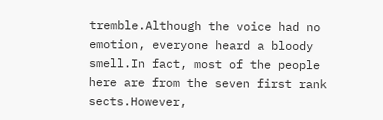tremble.Although the voice had no emotion, everyone heard a bloody smell.In fact, most of the people here are from the seven first rank sects.However,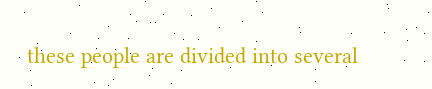these people are divided into several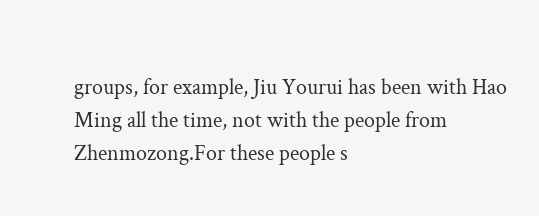groups, for example, Jiu Yourui has been with Hao Ming all the time, not with the people from Zhenmozong.For these people s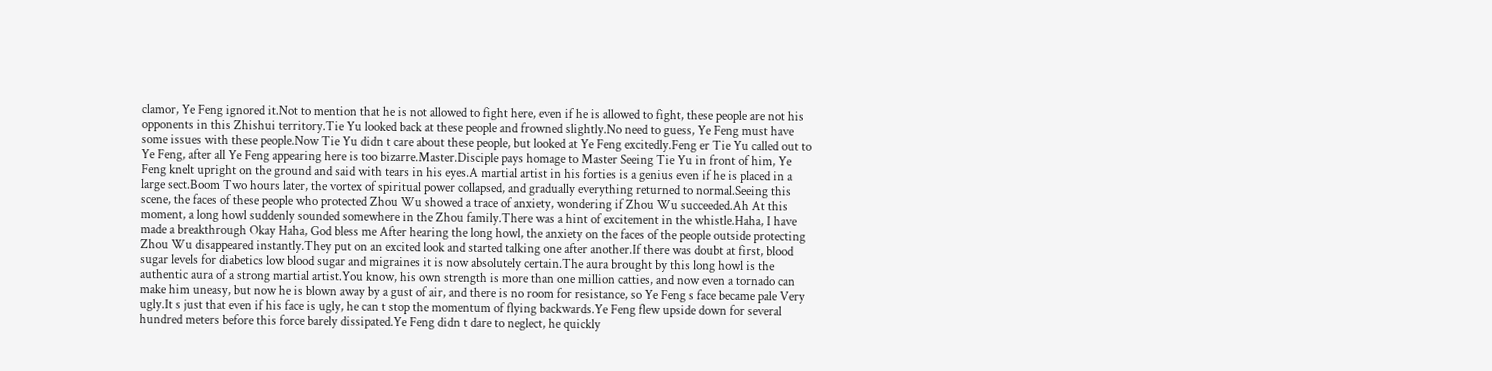clamor, Ye Feng ignored it.Not to mention that he is not allowed to fight here, even if he is allowed to fight, these people are not his opponents in this Zhishui territory.Tie Yu looked back at these people and frowned slightly.No need to guess, Ye Feng must have some issues with these people.Now Tie Yu didn t care about these people, but looked at Ye Feng excitedly.Feng er Tie Yu called out to Ye Feng, after all Ye Feng appearing here is too bizarre.Master.Disciple pays homage to Master Seeing Tie Yu in front of him, Ye Feng knelt upright on the ground and said with tears in his eyes.A martial artist in his forties is a genius even if he is placed in a large sect.Boom Two hours later, the vortex of spiritual power collapsed, and gradually everything returned to normal.Seeing this scene, the faces of these people who protected Zhou Wu showed a trace of anxiety, wondering if Zhou Wu succeeded.Ah At this moment, a long howl suddenly sounded somewhere in the Zhou family.There was a hint of excitement in the whistle.Haha, I have made a breakthrough Okay Haha, God bless me After hearing the long howl, the anxiety on the faces of the people outside protecting Zhou Wu disappeared instantly.They put on an excited look and started talking one after another.If there was doubt at first, blood sugar levels for diabetics low blood sugar and migraines it is now absolutely certain.The aura brought by this long howl is the authentic aura of a strong martial artist.You know, his own strength is more than one million catties, and now even a tornado can make him uneasy, but now he is blown away by a gust of air, and there is no room for resistance, so Ye Feng s face became pale Very ugly.It s just that even if his face is ugly, he can t stop the momentum of flying backwards.Ye Feng flew upside down for several hundred meters before this force barely dissipated.Ye Feng didn t dare to neglect, he quickly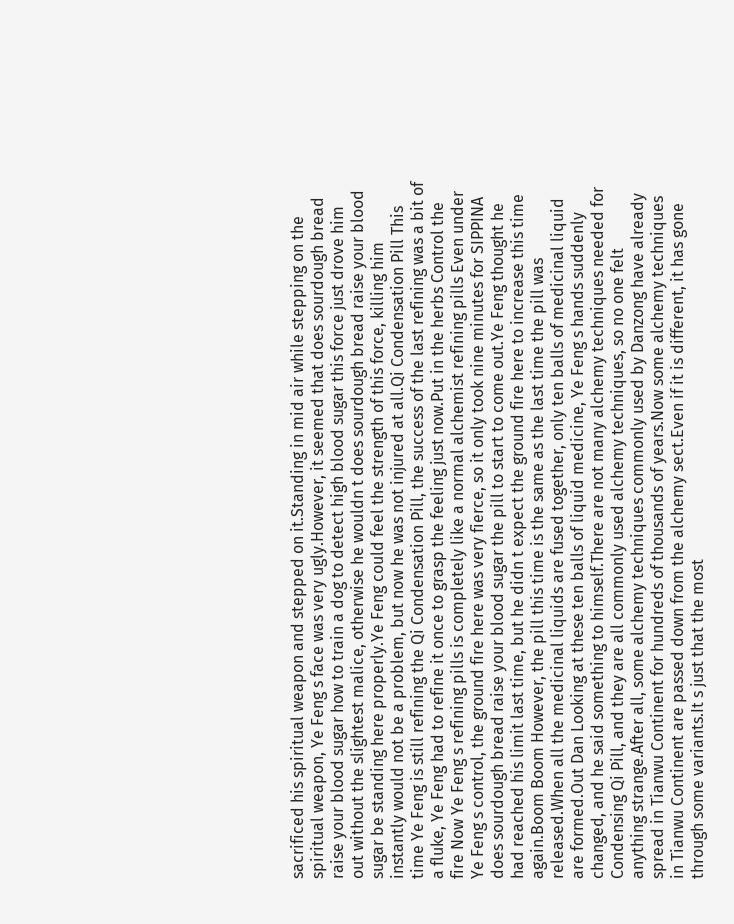sacrificed his spiritual weapon and stepped on it.Standing in mid air while stepping on the spiritual weapon, Ye Feng s face was very ugly.However, it seemed that does sourdough bread raise your blood sugar how to train a dog to detect high blood sugar this force just drove him out without the slightest malice, otherwise he wouldn t does sourdough bread raise your blood sugar be standing here properly.Ye Feng could feel the strength of this force, killing him instantly would not be a problem, but now he was not injured at all.Qi Condensation Pill This time Ye Feng is still refining the Qi Condensation Pill, the success of the last refining was a bit of a fluke, Ye Feng had to refine it once to grasp the feeling just now.Put in the herbs Control the fire Now Ye Feng s refining pills is completely like a normal alchemist refining pills Even under Ye Feng s control, the ground fire here was very fierce, so it only took nine minutes for SIPPINA does sourdough bread raise your blood sugar the pill to start to come out.Ye Feng thought he had reached his limit last time, but he didn t expect the ground fire here to increase this time again.Boom Boom However, the pill this time is the same as the last time the pill was released.When all the medicinal liquids are fused together, only ten balls of medicinal liquid are formed.Out Dan Looking at these ten balls of liquid medicine, Ye Feng s hands suddenly changed, and he said something to himself.There are not many alchemy techniques needed for Condensing Qi Pill, and they are all commonly used alchemy techniques, so no one felt anything strange.After all, some alchemy techniques commonly used by Danzong have already spread in Tianwu Continent for hundreds of thousands of years.Now some alchemy techniques in Tianwu Continent are passed down from the alchemy sect.Even if it is different, it has gone through some variants.It s just that the most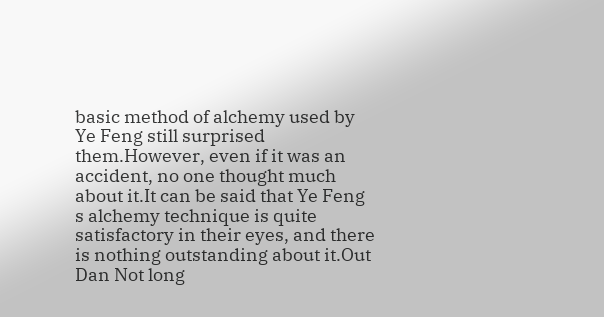basic method of alchemy used by Ye Feng still surprised them.However, even if it was an accident, no one thought much about it.It can be said that Ye Feng s alchemy technique is quite satisfactory in their eyes, and there is nothing outstanding about it.Out Dan Not long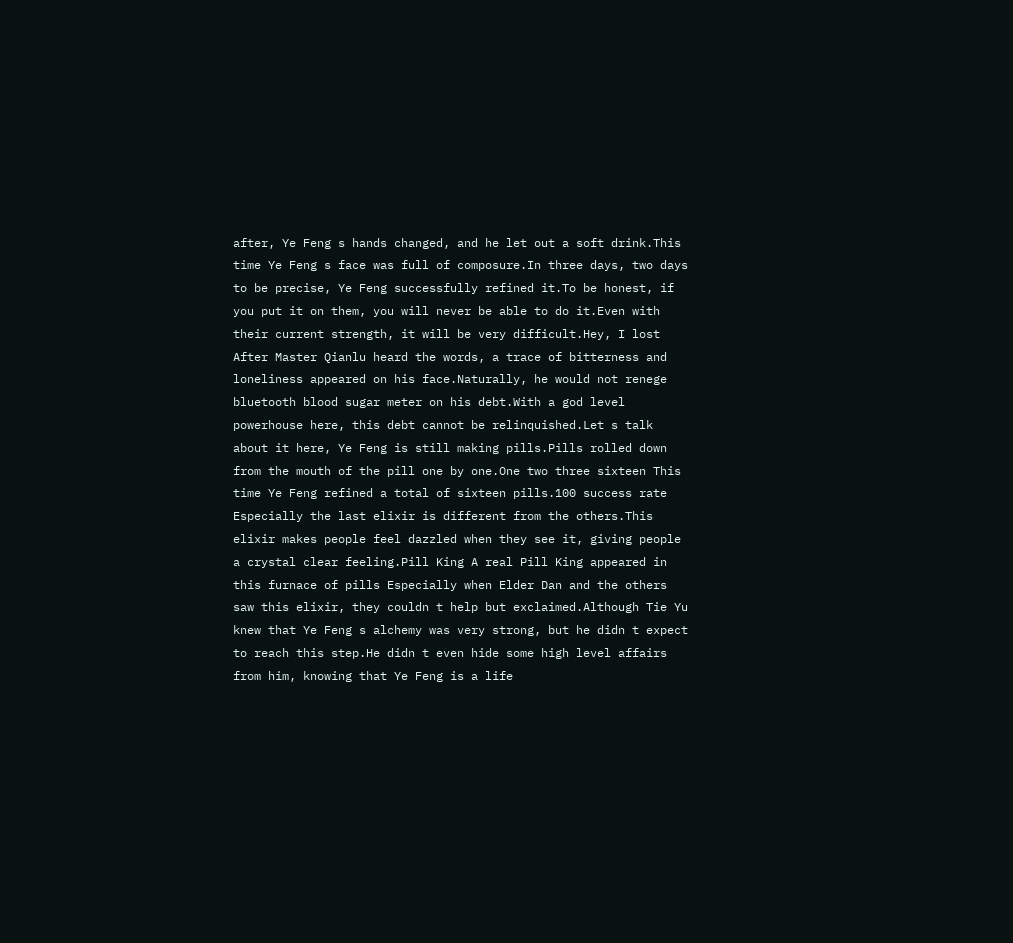after, Ye Feng s hands changed, and he let out a soft drink.This time Ye Feng s face was full of composure.In three days, two days to be precise, Ye Feng successfully refined it.To be honest, if you put it on them, you will never be able to do it.Even with their current strength, it will be very difficult.Hey, I lost After Master Qianlu heard the words, a trace of bitterness and loneliness appeared on his face.Naturally, he would not renege bluetooth blood sugar meter on his debt.With a god level powerhouse here, this debt cannot be relinquished.Let s talk about it here, Ye Feng is still making pills.Pills rolled down from the mouth of the pill one by one.One two three sixteen This time Ye Feng refined a total of sixteen pills.100 success rate Especially the last elixir is different from the others.This elixir makes people feel dazzled when they see it, giving people a crystal clear feeling.Pill King A real Pill King appeared in this furnace of pills Especially when Elder Dan and the others saw this elixir, they couldn t help but exclaimed.Although Tie Yu knew that Ye Feng s alchemy was very strong, but he didn t expect to reach this step.He didn t even hide some high level affairs from him, knowing that Ye Feng is a life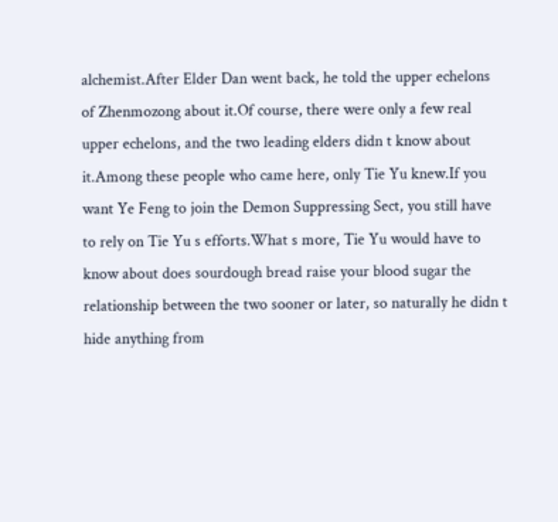alchemist.After Elder Dan went back, he told the upper echelons of Zhenmozong about it.Of course, there were only a few real upper echelons, and the two leading elders didn t know about it.Among these people who came here, only Tie Yu knew.If you want Ye Feng to join the Demon Suppressing Sect, you still have to rely on Tie Yu s efforts.What s more, Tie Yu would have to know about does sourdough bread raise your blood sugar the relationship between the two sooner or later, so naturally he didn t hide anything from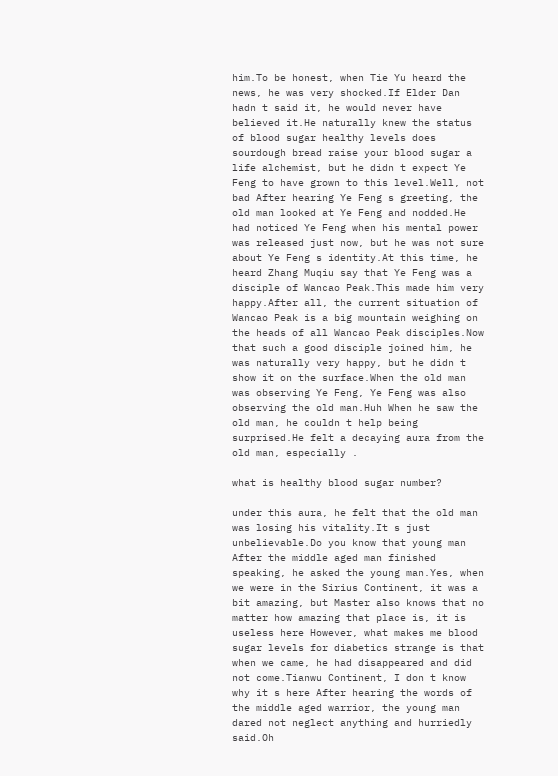him.To be honest, when Tie Yu heard the news, he was very shocked.If Elder Dan hadn t said it, he would never have believed it.He naturally knew the status of blood sugar healthy levels does sourdough bread raise your blood sugar a life alchemist, but he didn t expect Ye Feng to have grown to this level.Well, not bad After hearing Ye Feng s greeting, the old man looked at Ye Feng and nodded.He had noticed Ye Feng when his mental power was released just now, but he was not sure about Ye Feng s identity.At this time, he heard Zhang Muqiu say that Ye Feng was a disciple of Wancao Peak.This made him very happy.After all, the current situation of Wancao Peak is a big mountain weighing on the heads of all Wancao Peak disciples.Now that such a good disciple joined him, he was naturally very happy, but he didn t show it on the surface.When the old man was observing Ye Feng, Ye Feng was also observing the old man.Huh When he saw the old man, he couldn t help being surprised.He felt a decaying aura from the old man, especially .

what is healthy blood sugar number?

under this aura, he felt that the old man was losing his vitality.It s just unbelievable.Do you know that young man After the middle aged man finished speaking, he asked the young man.Yes, when we were in the Sirius Continent, it was a bit amazing, but Master also knows that no matter how amazing that place is, it is useless here However, what makes me blood sugar levels for diabetics strange is that when we came, he had disappeared and did not come.Tianwu Continent, I don t know why it s here After hearing the words of the middle aged warrior, the young man dared not neglect anything and hurriedly said.Oh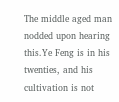The middle aged man nodded upon hearing this.Ye Feng is in his twenties, and his cultivation is not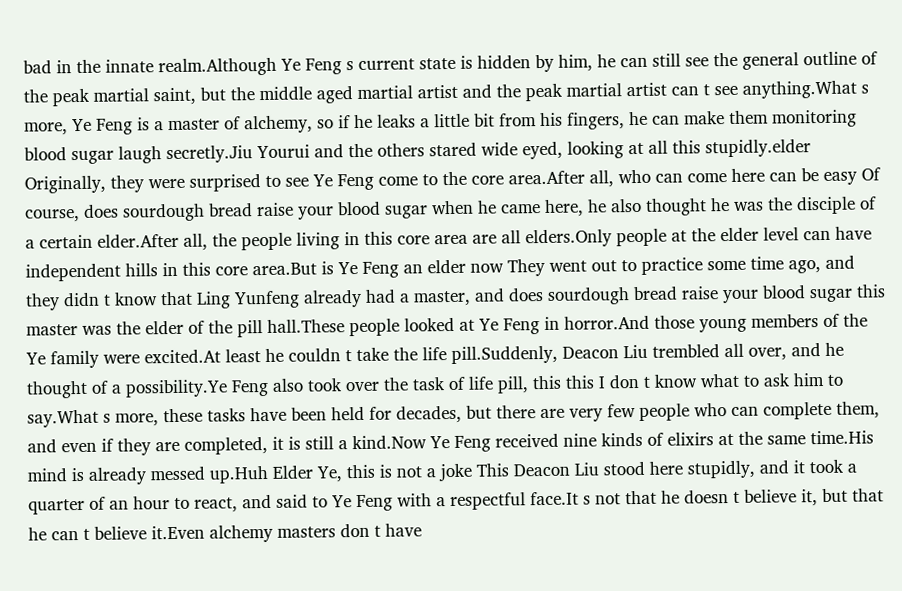bad in the innate realm.Although Ye Feng s current state is hidden by him, he can still see the general outline of the peak martial saint, but the middle aged martial artist and the peak martial artist can t see anything.What s more, Ye Feng is a master of alchemy, so if he leaks a little bit from his fingers, he can make them monitoring blood sugar laugh secretly.Jiu Yourui and the others stared wide eyed, looking at all this stupidly.elder Originally, they were surprised to see Ye Feng come to the core area.After all, who can come here can be easy Of course, does sourdough bread raise your blood sugar when he came here, he also thought he was the disciple of a certain elder.After all, the people living in this core area are all elders.Only people at the elder level can have independent hills in this core area.But is Ye Feng an elder now They went out to practice some time ago, and they didn t know that Ling Yunfeng already had a master, and does sourdough bread raise your blood sugar this master was the elder of the pill hall.These people looked at Ye Feng in horror.And those young members of the Ye family were excited.At least he couldn t take the life pill.Suddenly, Deacon Liu trembled all over, and he thought of a possibility.Ye Feng also took over the task of life pill, this this I don t know what to ask him to say.What s more, these tasks have been held for decades, but there are very few people who can complete them, and even if they are completed, it is still a kind.Now Ye Feng received nine kinds of elixirs at the same time.His mind is already messed up.Huh Elder Ye, this is not a joke This Deacon Liu stood here stupidly, and it took a quarter of an hour to react, and said to Ye Feng with a respectful face.It s not that he doesn t believe it, but that he can t believe it.Even alchemy masters don t have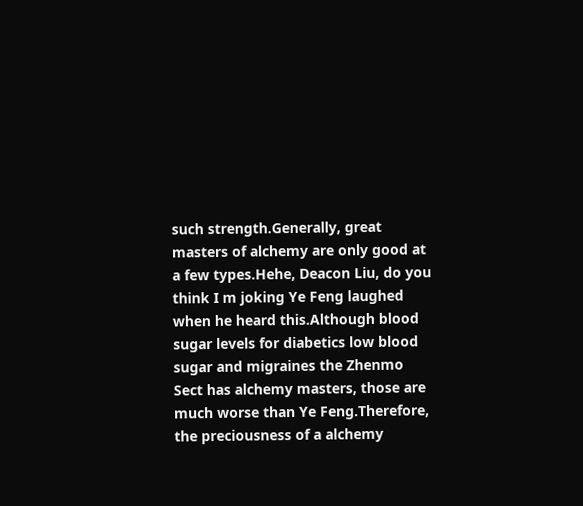such strength.Generally, great masters of alchemy are only good at a few types.Hehe, Deacon Liu, do you think I m joking Ye Feng laughed when he heard this.Although blood sugar levels for diabetics low blood sugar and migraines the Zhenmo Sect has alchemy masters, those are much worse than Ye Feng.Therefore, the preciousness of a alchemy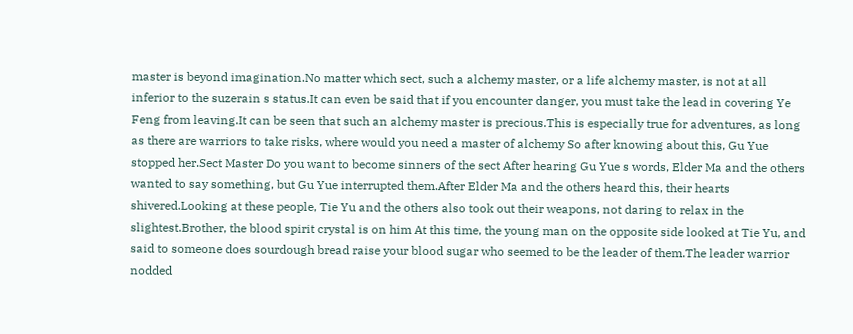master is beyond imagination.No matter which sect, such a alchemy master, or a life alchemy master, is not at all inferior to the suzerain s status.It can even be said that if you encounter danger, you must take the lead in covering Ye Feng from leaving.It can be seen that such an alchemy master is precious.This is especially true for adventures, as long as there are warriors to take risks, where would you need a master of alchemy So after knowing about this, Gu Yue stopped her.Sect Master Do you want to become sinners of the sect After hearing Gu Yue s words, Elder Ma and the others wanted to say something, but Gu Yue interrupted them.After Elder Ma and the others heard this, their hearts shivered.Looking at these people, Tie Yu and the others also took out their weapons, not daring to relax in the slightest.Brother, the blood spirit crystal is on him At this time, the young man on the opposite side looked at Tie Yu, and said to someone does sourdough bread raise your blood sugar who seemed to be the leader of them.The leader warrior nodded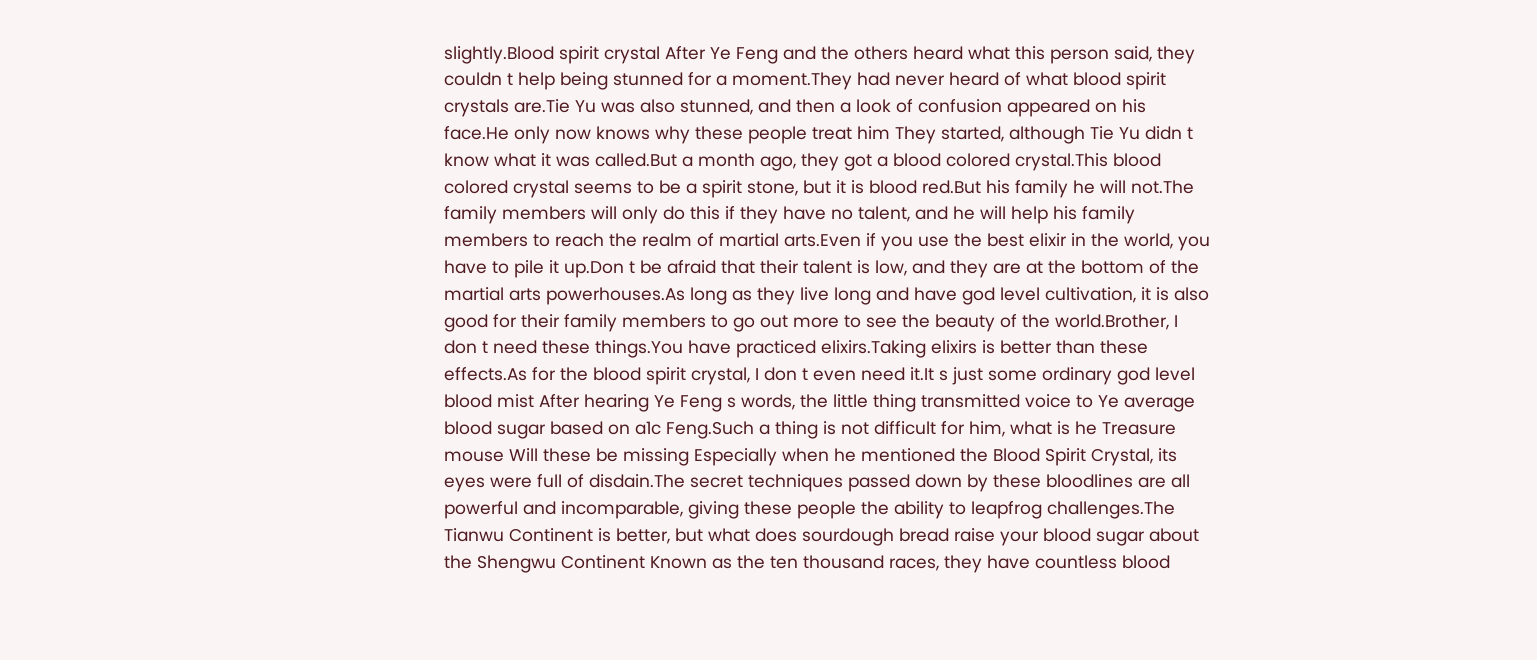slightly.Blood spirit crystal After Ye Feng and the others heard what this person said, they couldn t help being stunned for a moment.They had never heard of what blood spirit crystals are.Tie Yu was also stunned, and then a look of confusion appeared on his face.He only now knows why these people treat him They started, although Tie Yu didn t know what it was called.But a month ago, they got a blood colored crystal.This blood colored crystal seems to be a spirit stone, but it is blood red.But his family he will not.The family members will only do this if they have no talent, and he will help his family members to reach the realm of martial arts.Even if you use the best elixir in the world, you have to pile it up.Don t be afraid that their talent is low, and they are at the bottom of the martial arts powerhouses.As long as they live long and have god level cultivation, it is also good for their family members to go out more to see the beauty of the world.Brother, I don t need these things.You have practiced elixirs.Taking elixirs is better than these effects.As for the blood spirit crystal, I don t even need it.It s just some ordinary god level blood mist After hearing Ye Feng s words, the little thing transmitted voice to Ye average blood sugar based on a1c Feng.Such a thing is not difficult for him, what is he Treasure mouse Will these be missing Especially when he mentioned the Blood Spirit Crystal, its eyes were full of disdain.The secret techniques passed down by these bloodlines are all powerful and incomparable, giving these people the ability to leapfrog challenges.The Tianwu Continent is better, but what does sourdough bread raise your blood sugar about the Shengwu Continent Known as the ten thousand races, they have countless blood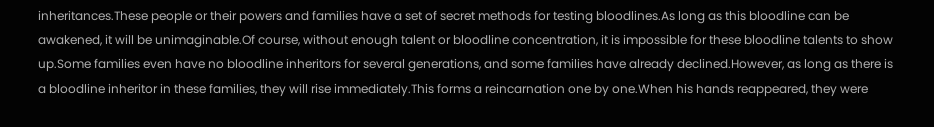inheritances.These people or their powers and families have a set of secret methods for testing bloodlines.As long as this bloodline can be awakened, it will be unimaginable.Of course, without enough talent or bloodline concentration, it is impossible for these bloodline talents to show up.Some families even have no bloodline inheritors for several generations, and some families have already declined.However, as long as there is a bloodline inheritor in these families, they will rise immediately.This forms a reincarnation one by one.When his hands reappeared, they were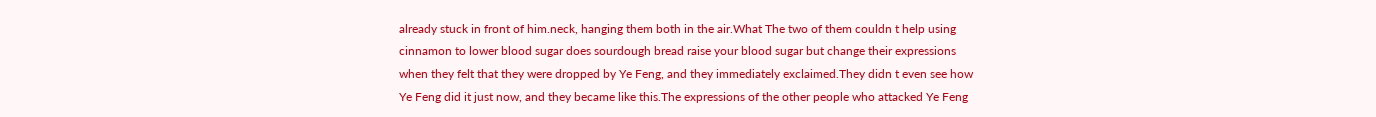already stuck in front of him.neck, hanging them both in the air.What The two of them couldn t help using cinnamon to lower blood sugar does sourdough bread raise your blood sugar but change their expressions when they felt that they were dropped by Ye Feng, and they immediately exclaimed.They didn t even see how Ye Feng did it just now, and they became like this.The expressions of the other people who attacked Ye Feng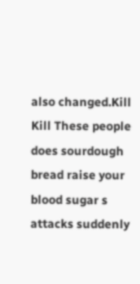also changed.Kill Kill These people does sourdough bread raise your blood sugar s attacks suddenly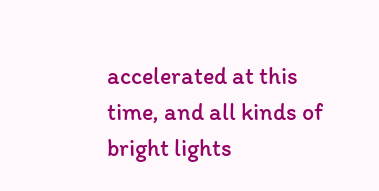accelerated at this time, and all kinds of bright lights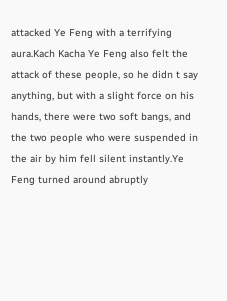attacked Ye Feng with a terrifying aura.Kach Kacha Ye Feng also felt the attack of these people, so he didn t say anything, but with a slight force on his hands, there were two soft bangs, and the two people who were suspended in the air by him fell silent instantly.Ye Feng turned around abruptly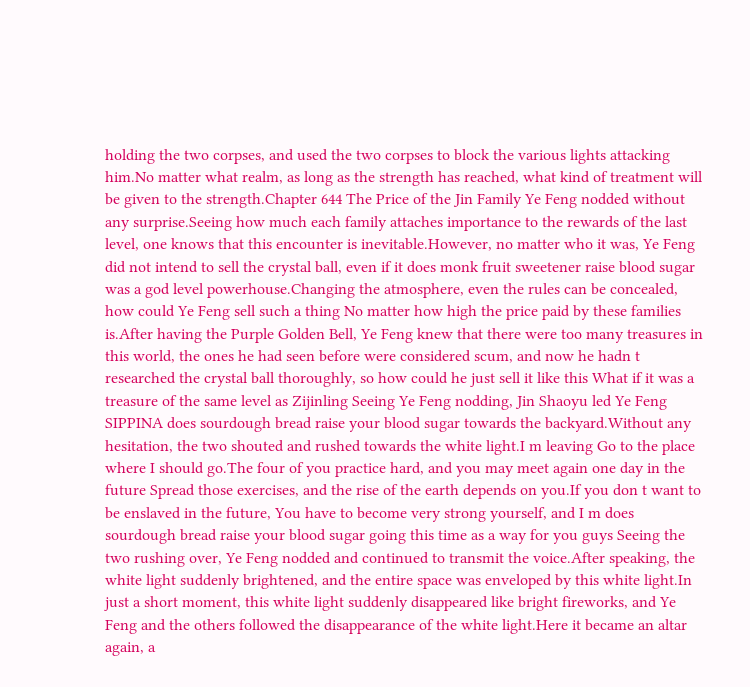holding the two corpses, and used the two corpses to block the various lights attacking him.No matter what realm, as long as the strength has reached, what kind of treatment will be given to the strength.Chapter 644 The Price of the Jin Family Ye Feng nodded without any surprise.Seeing how much each family attaches importance to the rewards of the last level, one knows that this encounter is inevitable.However, no matter who it was, Ye Feng did not intend to sell the crystal ball, even if it does monk fruit sweetener raise blood sugar was a god level powerhouse.Changing the atmosphere, even the rules can be concealed, how could Ye Feng sell such a thing No matter how high the price paid by these families is.After having the Purple Golden Bell, Ye Feng knew that there were too many treasures in this world, the ones he had seen before were considered scum, and now he hadn t researched the crystal ball thoroughly, so how could he just sell it like this What if it was a treasure of the same level as Zijinling Seeing Ye Feng nodding, Jin Shaoyu led Ye Feng SIPPINA does sourdough bread raise your blood sugar towards the backyard.Without any hesitation, the two shouted and rushed towards the white light.I m leaving Go to the place where I should go.The four of you practice hard, and you may meet again one day in the future Spread those exercises, and the rise of the earth depends on you.If you don t want to be enslaved in the future, You have to become very strong yourself, and I m does sourdough bread raise your blood sugar going this time as a way for you guys Seeing the two rushing over, Ye Feng nodded and continued to transmit the voice.After speaking, the white light suddenly brightened, and the entire space was enveloped by this white light.In just a short moment, this white light suddenly disappeared like bright fireworks, and Ye Feng and the others followed the disappearance of the white light.Here it became an altar again, a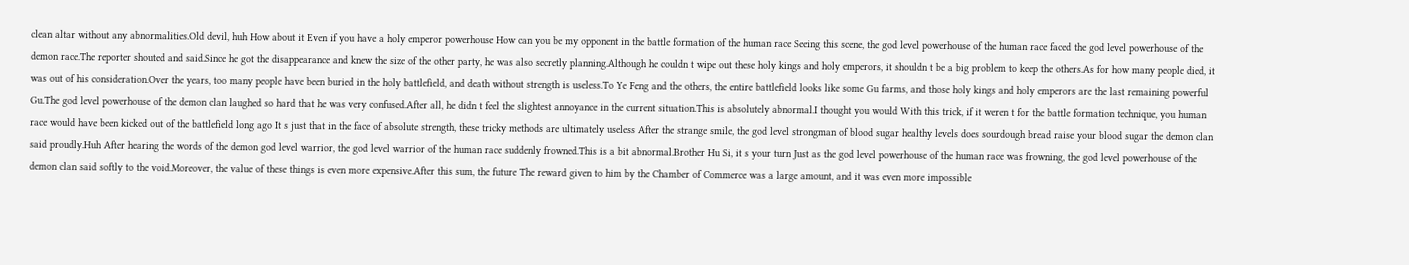clean altar without any abnormalities.Old devil, huh How about it Even if you have a holy emperor powerhouse How can you be my opponent in the battle formation of the human race Seeing this scene, the god level powerhouse of the human race faced the god level powerhouse of the demon race.The reporter shouted and said.Since he got the disappearance and knew the size of the other party, he was also secretly planning.Although he couldn t wipe out these holy kings and holy emperors, it shouldn t be a big problem to keep the others.As for how many people died, it was out of his consideration.Over the years, too many people have been buried in the holy battlefield, and death without strength is useless.To Ye Feng and the others, the entire battlefield looks like some Gu farms, and those holy kings and holy emperors are the last remaining powerful Gu.The god level powerhouse of the demon clan laughed so hard that he was very confused.After all, he didn t feel the slightest annoyance in the current situation.This is absolutely abnormal.I thought you would With this trick, if it weren t for the battle formation technique, you human race would have been kicked out of the battlefield long ago It s just that in the face of absolute strength, these tricky methods are ultimately useless After the strange smile, the god level strongman of blood sugar healthy levels does sourdough bread raise your blood sugar the demon clan said proudly.Huh After hearing the words of the demon god level warrior, the god level warrior of the human race suddenly frowned.This is a bit abnormal.Brother Hu Si, it s your turn Just as the god level powerhouse of the human race was frowning, the god level powerhouse of the demon clan said softly to the void.Moreover, the value of these things is even more expensive.After this sum, the future The reward given to him by the Chamber of Commerce was a large amount, and it was even more impossible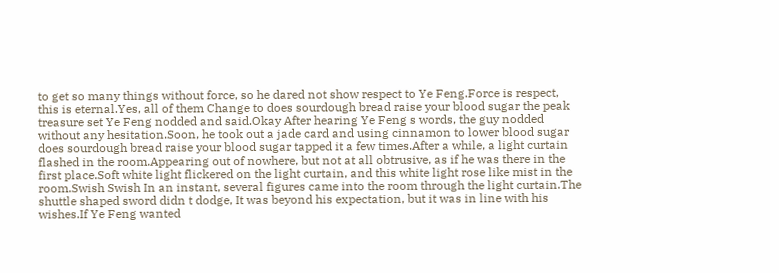to get so many things without force, so he dared not show respect to Ye Feng.Force is respect, this is eternal.Yes, all of them Change to does sourdough bread raise your blood sugar the peak treasure set Ye Feng nodded and said.Okay After hearing Ye Feng s words, the guy nodded without any hesitation.Soon, he took out a jade card and using cinnamon to lower blood sugar does sourdough bread raise your blood sugar tapped it a few times.After a while, a light curtain flashed in the room.Appearing out of nowhere, but not at all obtrusive, as if he was there in the first place.Soft white light flickered on the light curtain, and this white light rose like mist in the room.Swish Swish In an instant, several figures came into the room through the light curtain.The shuttle shaped sword didn t dodge, It was beyond his expectation, but it was in line with his wishes.If Ye Feng wanted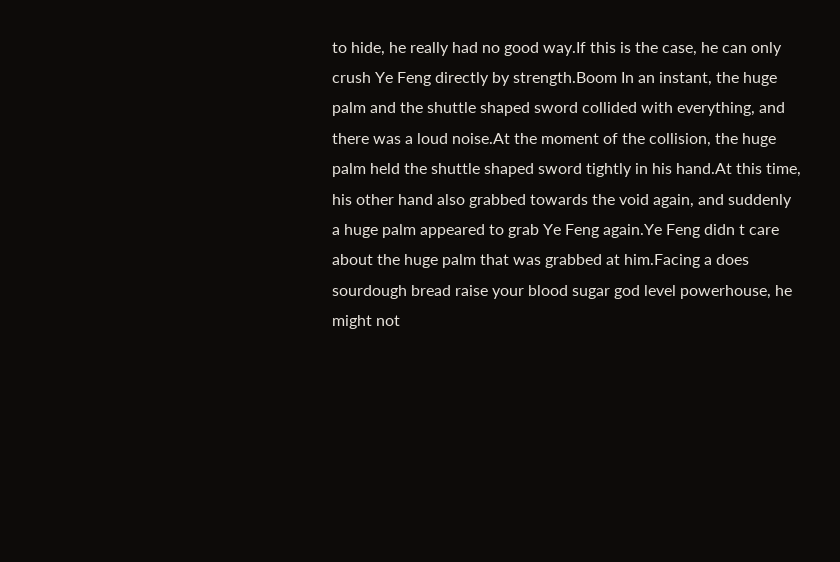to hide, he really had no good way.If this is the case, he can only crush Ye Feng directly by strength.Boom In an instant, the huge palm and the shuttle shaped sword collided with everything, and there was a loud noise.At the moment of the collision, the huge palm held the shuttle shaped sword tightly in his hand.At this time, his other hand also grabbed towards the void again, and suddenly a huge palm appeared to grab Ye Feng again.Ye Feng didn t care about the huge palm that was grabbed at him.Facing a does sourdough bread raise your blood sugar god level powerhouse, he might not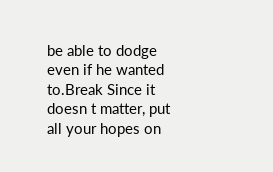be able to dodge even if he wanted to.Break Since it doesn t matter, put all your hopes on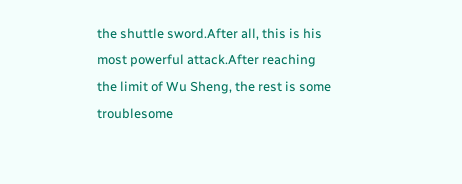the shuttle sword.After all, this is his most powerful attack.After reaching the limit of Wu Sheng, the rest is some troublesome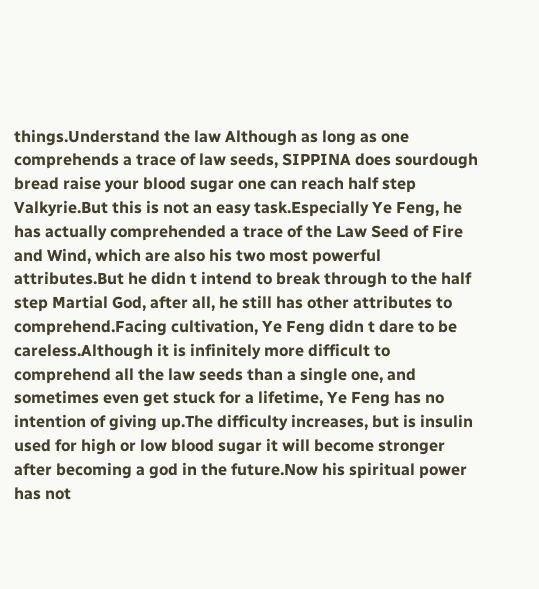things.Understand the law Although as long as one comprehends a trace of law seeds, SIPPINA does sourdough bread raise your blood sugar one can reach half step Valkyrie.But this is not an easy task.Especially Ye Feng, he has actually comprehended a trace of the Law Seed of Fire and Wind, which are also his two most powerful attributes.But he didn t intend to break through to the half step Martial God, after all, he still has other attributes to comprehend.Facing cultivation, Ye Feng didn t dare to be careless.Although it is infinitely more difficult to comprehend all the law seeds than a single one, and sometimes even get stuck for a lifetime, Ye Feng has no intention of giving up.The difficulty increases, but is insulin used for high or low blood sugar it will become stronger after becoming a god in the future.Now his spiritual power has not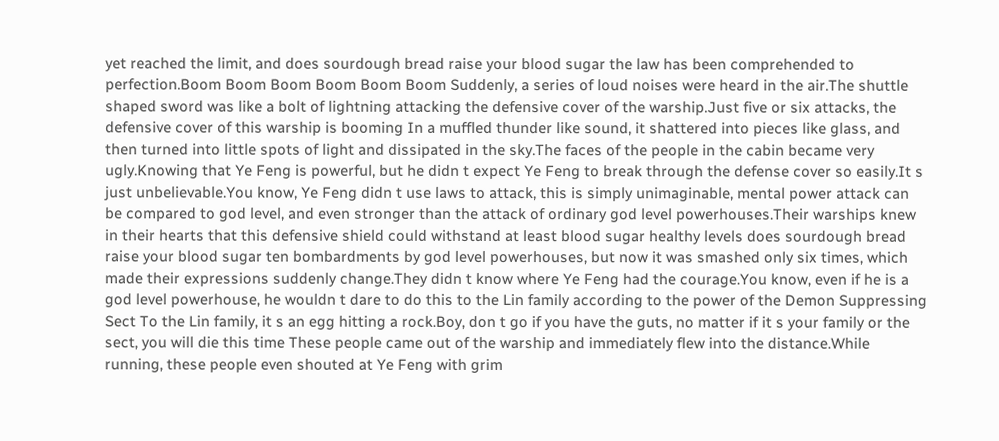yet reached the limit, and does sourdough bread raise your blood sugar the law has been comprehended to perfection.Boom Boom Boom Boom Boom Boom Suddenly, a series of loud noises were heard in the air.The shuttle shaped sword was like a bolt of lightning attacking the defensive cover of the warship.Just five or six attacks, the defensive cover of this warship is booming In a muffled thunder like sound, it shattered into pieces like glass, and then turned into little spots of light and dissipated in the sky.The faces of the people in the cabin became very ugly.Knowing that Ye Feng is powerful, but he didn t expect Ye Feng to break through the defense cover so easily.It s just unbelievable.You know, Ye Feng didn t use laws to attack, this is simply unimaginable, mental power attack can be compared to god level, and even stronger than the attack of ordinary god level powerhouses.Their warships knew in their hearts that this defensive shield could withstand at least blood sugar healthy levels does sourdough bread raise your blood sugar ten bombardments by god level powerhouses, but now it was smashed only six times, which made their expressions suddenly change.They didn t know where Ye Feng had the courage.You know, even if he is a god level powerhouse, he wouldn t dare to do this to the Lin family according to the power of the Demon Suppressing Sect To the Lin family, it s an egg hitting a rock.Boy, don t go if you have the guts, no matter if it s your family or the sect, you will die this time These people came out of the warship and immediately flew into the distance.While running, these people even shouted at Ye Feng with grim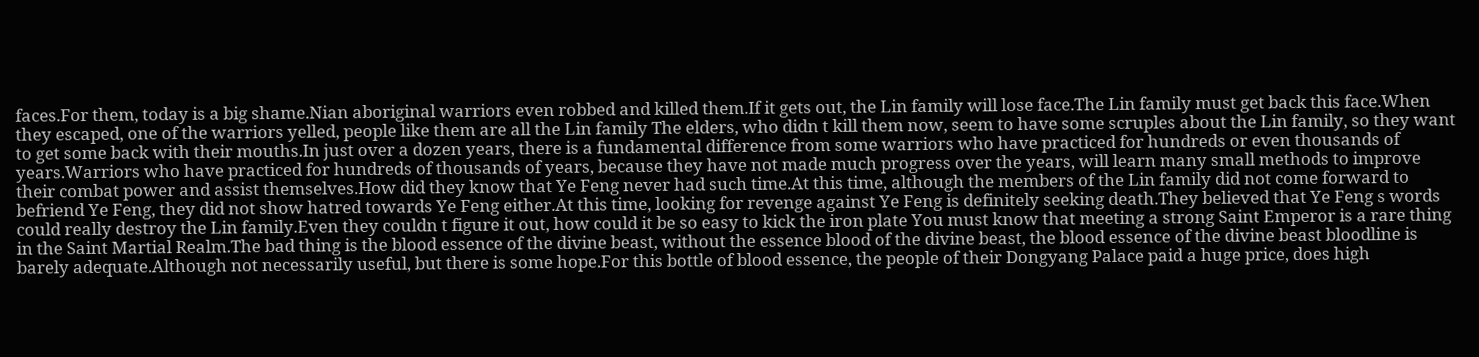faces.For them, today is a big shame.Nian aboriginal warriors even robbed and killed them.If it gets out, the Lin family will lose face.The Lin family must get back this face.When they escaped, one of the warriors yelled, people like them are all the Lin family The elders, who didn t kill them now, seem to have some scruples about the Lin family, so they want to get some back with their mouths.In just over a dozen years, there is a fundamental difference from some warriors who have practiced for hundreds or even thousands of years.Warriors who have practiced for hundreds of thousands of years, because they have not made much progress over the years, will learn many small methods to improve their combat power and assist themselves.How did they know that Ye Feng never had such time.At this time, although the members of the Lin family did not come forward to befriend Ye Feng, they did not show hatred towards Ye Feng either.At this time, looking for revenge against Ye Feng is definitely seeking death.They believed that Ye Feng s words could really destroy the Lin family.Even they couldn t figure it out, how could it be so easy to kick the iron plate You must know that meeting a strong Saint Emperor is a rare thing in the Saint Martial Realm.The bad thing is the blood essence of the divine beast, without the essence blood of the divine beast, the blood essence of the divine beast bloodline is barely adequate.Although not necessarily useful, but there is some hope.For this bottle of blood essence, the people of their Dongyang Palace paid a huge price, does high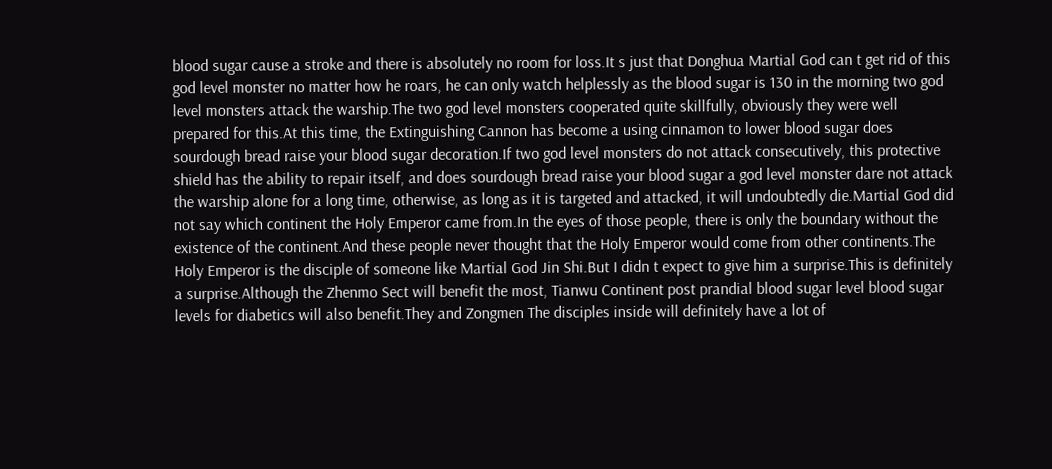blood sugar cause a stroke and there is absolutely no room for loss.It s just that Donghua Martial God can t get rid of this god level monster no matter how he roars, he can only watch helplessly as the blood sugar is 130 in the morning two god level monsters attack the warship.The two god level monsters cooperated quite skillfully, obviously they were well prepared for this.At this time, the Extinguishing Cannon has become a using cinnamon to lower blood sugar does sourdough bread raise your blood sugar decoration.If two god level monsters do not attack consecutively, this protective shield has the ability to repair itself, and does sourdough bread raise your blood sugar a god level monster dare not attack the warship alone for a long time, otherwise, as long as it is targeted and attacked, it will undoubtedly die.Martial God did not say which continent the Holy Emperor came from.In the eyes of those people, there is only the boundary without the existence of the continent.And these people never thought that the Holy Emperor would come from other continents.The Holy Emperor is the disciple of someone like Martial God Jin Shi.But I didn t expect to give him a surprise.This is definitely a surprise.Although the Zhenmo Sect will benefit the most, Tianwu Continent post prandial blood sugar level blood sugar levels for diabetics will also benefit.They and Zongmen The disciples inside will definitely have a lot of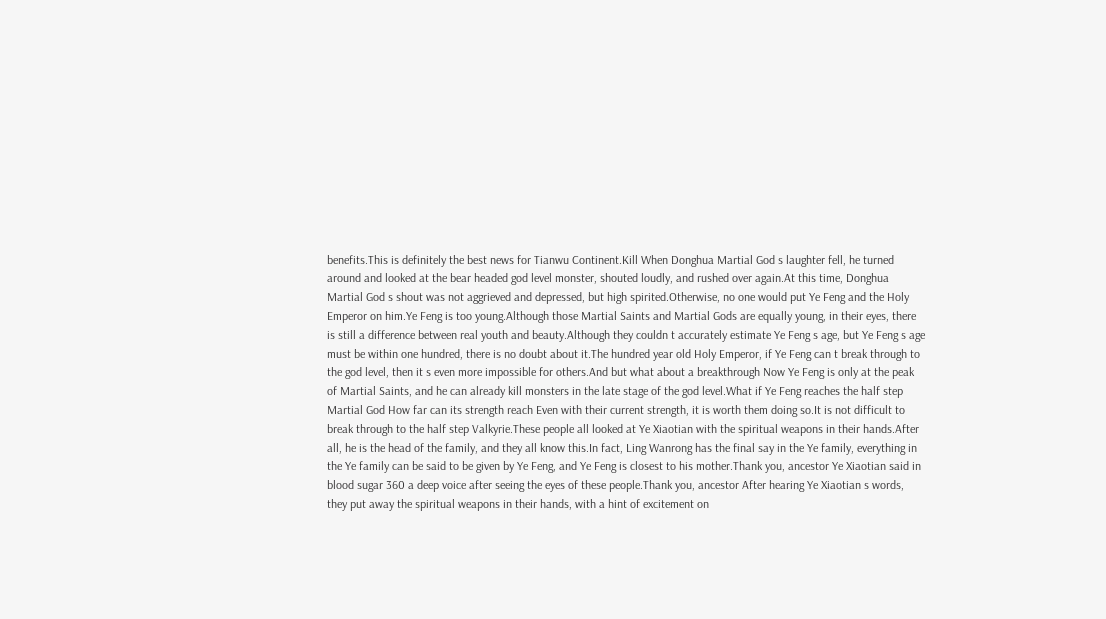benefits.This is definitely the best news for Tianwu Continent.Kill When Donghua Martial God s laughter fell, he turned around and looked at the bear headed god level monster, shouted loudly, and rushed over again.At this time, Donghua Martial God s shout was not aggrieved and depressed, but high spirited.Otherwise, no one would put Ye Feng and the Holy Emperor on him.Ye Feng is too young.Although those Martial Saints and Martial Gods are equally young, in their eyes, there is still a difference between real youth and beauty.Although they couldn t accurately estimate Ye Feng s age, but Ye Feng s age must be within one hundred, there is no doubt about it.The hundred year old Holy Emperor, if Ye Feng can t break through to the god level, then it s even more impossible for others.And but what about a breakthrough Now Ye Feng is only at the peak of Martial Saints, and he can already kill monsters in the late stage of the god level.What if Ye Feng reaches the half step Martial God How far can its strength reach Even with their current strength, it is worth them doing so.It is not difficult to break through to the half step Valkyrie.These people all looked at Ye Xiaotian with the spiritual weapons in their hands.After all, he is the head of the family, and they all know this.In fact, Ling Wanrong has the final say in the Ye family, everything in the Ye family can be said to be given by Ye Feng, and Ye Feng is closest to his mother.Thank you, ancestor Ye Xiaotian said in blood sugar 360 a deep voice after seeing the eyes of these people.Thank you, ancestor After hearing Ye Xiaotian s words, they put away the spiritual weapons in their hands, with a hint of excitement on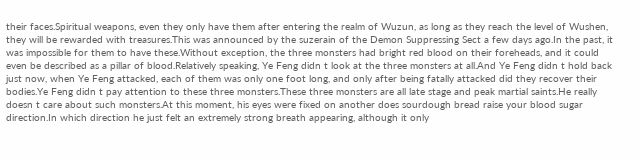their faces.Spiritual weapons, even they only have them after entering the realm of Wuzun, as long as they reach the level of Wushen, they will be rewarded with treasures.This was announced by the suzerain of the Demon Suppressing Sect a few days ago.In the past, it was impossible for them to have these.Without exception, the three monsters had bright red blood on their foreheads, and it could even be described as a pillar of blood.Relatively speaking, Ye Feng didn t look at the three monsters at all.And Ye Feng didn t hold back just now, when Ye Feng attacked, each of them was only one foot long, and only after being fatally attacked did they recover their bodies.Ye Feng didn t pay attention to these three monsters.These three monsters are all late stage and peak martial saints.He really doesn t care about such monsters.At this moment, his eyes were fixed on another does sourdough bread raise your blood sugar direction.In which direction he just felt an extremely strong breath appearing, although it only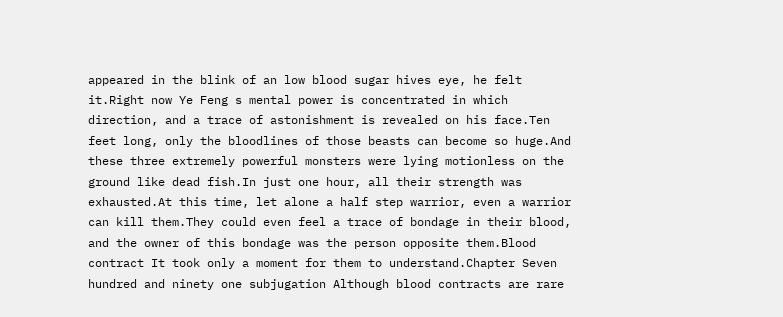appeared in the blink of an low blood sugar hives eye, he felt it.Right now Ye Feng s mental power is concentrated in which direction, and a trace of astonishment is revealed on his face.Ten feet long, only the bloodlines of those beasts can become so huge.And these three extremely powerful monsters were lying motionless on the ground like dead fish.In just one hour, all their strength was exhausted.At this time, let alone a half step warrior, even a warrior can kill them.They could even feel a trace of bondage in their blood, and the owner of this bondage was the person opposite them.Blood contract It took only a moment for them to understand.Chapter Seven hundred and ninety one subjugation Although blood contracts are rare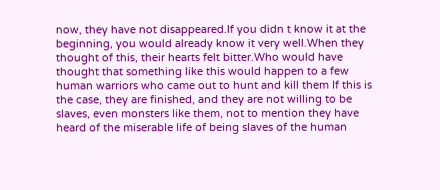now, they have not disappeared.If you didn t know it at the beginning, you would already know it very well.When they thought of this, their hearts felt bitter.Who would have thought that something like this would happen to a few human warriors who came out to hunt and kill them If this is the case, they are finished, and they are not willing to be slaves, even monsters like them, not to mention they have heard of the miserable life of being slaves of the human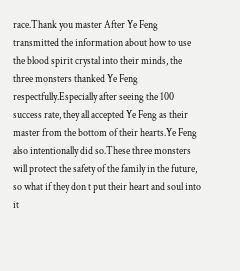race.Thank you master After Ye Feng transmitted the information about how to use the blood spirit crystal into their minds, the three monsters thanked Ye Feng respectfully.Especially after seeing the 100 success rate, they all accepted Ye Feng as their master from the bottom of their hearts.Ye Feng also intentionally did so.These three monsters will protect the safety of the family in the future, so what if they don t put their heart and soul into it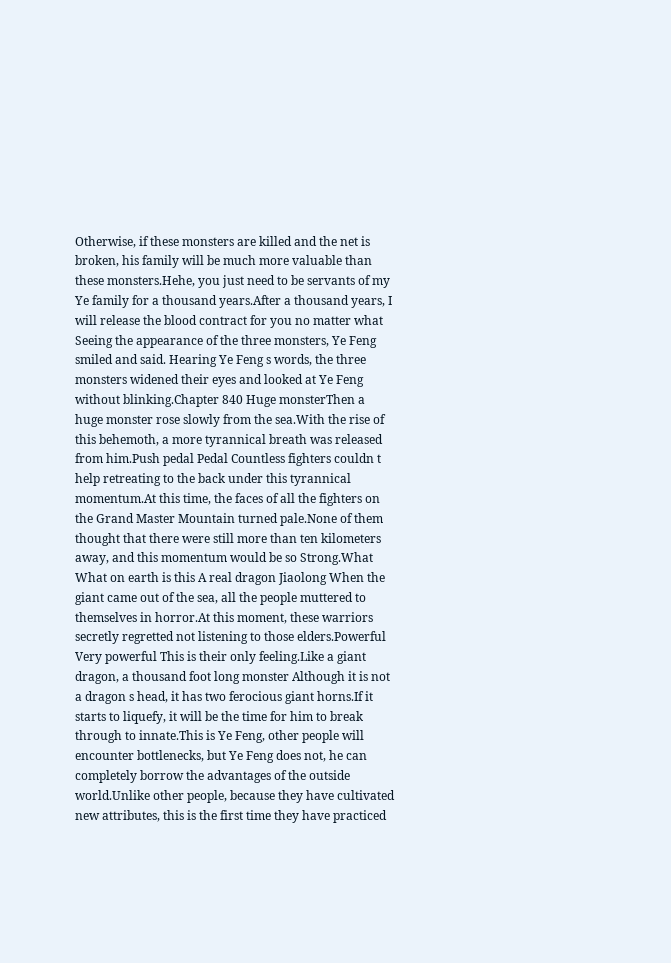Otherwise, if these monsters are killed and the net is broken, his family will be much more valuable than these monsters.Hehe, you just need to be servants of my Ye family for a thousand years.After a thousand years, I will release the blood contract for you no matter what Seeing the appearance of the three monsters, Ye Feng smiled and said. Hearing Ye Feng s words, the three monsters widened their eyes and looked at Ye Feng without blinking.Chapter 840 Huge monsterThen a huge monster rose slowly from the sea.With the rise of this behemoth, a more tyrannical breath was released from him.Push pedal Pedal Countless fighters couldn t help retreating to the back under this tyrannical momentum.At this time, the faces of all the fighters on the Grand Master Mountain turned pale.None of them thought that there were still more than ten kilometers away, and this momentum would be so Strong.What What on earth is this A real dragon Jiaolong When the giant came out of the sea, all the people muttered to themselves in horror.At this moment, these warriors secretly regretted not listening to those elders.Powerful Very powerful This is their only feeling.Like a giant dragon, a thousand foot long monster Although it is not a dragon s head, it has two ferocious giant horns.If it starts to liquefy, it will be the time for him to break through to innate.This is Ye Feng, other people will encounter bottlenecks, but Ye Feng does not, he can completely borrow the advantages of the outside world.Unlike other people, because they have cultivated new attributes, this is the first time they have practiced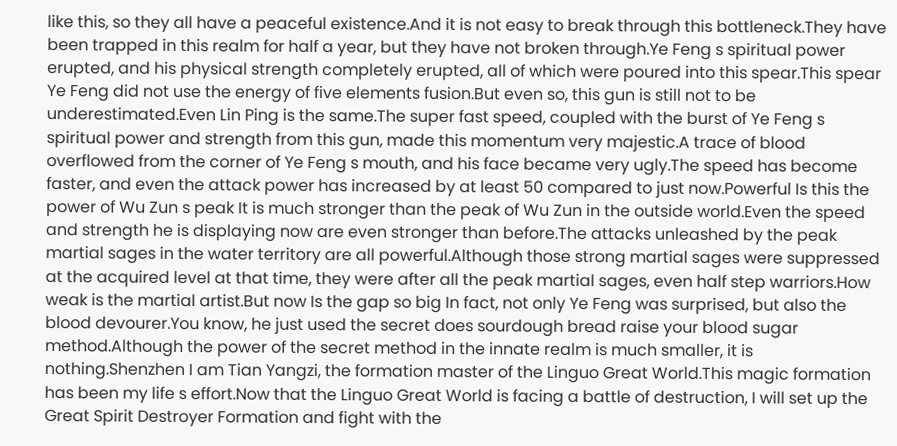like this, so they all have a peaceful existence.And it is not easy to break through this bottleneck.They have been trapped in this realm for half a year, but they have not broken through.Ye Feng s spiritual power erupted, and his physical strength completely erupted, all of which were poured into this spear.This spear Ye Feng did not use the energy of five elements fusion.But even so, this gun is still not to be underestimated.Even Lin Ping is the same.The super fast speed, coupled with the burst of Ye Feng s spiritual power and strength from this gun, made this momentum very majestic.A trace of blood overflowed from the corner of Ye Feng s mouth, and his face became very ugly.The speed has become faster, and even the attack power has increased by at least 50 compared to just now.Powerful Is this the power of Wu Zun s peak It is much stronger than the peak of Wu Zun in the outside world.Even the speed and strength he is displaying now are even stronger than before.The attacks unleashed by the peak martial sages in the water territory are all powerful.Although those strong martial sages were suppressed at the acquired level at that time, they were after all the peak martial sages, even half step warriors.How weak is the martial artist.But now Is the gap so big In fact, not only Ye Feng was surprised, but also the blood devourer.You know, he just used the secret does sourdough bread raise your blood sugar method.Although the power of the secret method in the innate realm is much smaller, it is nothing.Shenzhen I am Tian Yangzi, the formation master of the Linguo Great World.This magic formation has been my life s effort.Now that the Linguo Great World is facing a battle of destruction, I will set up the Great Spirit Destroyer Formation and fight with the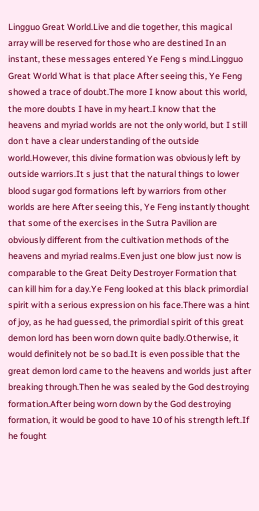Lingguo Great World.Live and die together, this magical array will be reserved for those who are destined In an instant, these messages entered Ye Feng s mind.Lingguo Great World What is that place After seeing this, Ye Feng showed a trace of doubt.The more I know about this world, the more doubts I have in my heart.I know that the heavens and myriad worlds are not the only world, but I still don t have a clear understanding of the outside world.However, this divine formation was obviously left by outside warriors.It s just that the natural things to lower blood sugar god formations left by warriors from other worlds are here After seeing this, Ye Feng instantly thought that some of the exercises in the Sutra Pavilion are obviously different from the cultivation methods of the heavens and myriad realms.Even just one blow just now is comparable to the Great Deity Destroyer Formation that can kill him for a day.Ye Feng looked at this black primordial spirit with a serious expression on his face.There was a hint of joy, as he had guessed, the primordial spirit of this great demon lord has been worn down quite badly.Otherwise, it would definitely not be so bad.It is even possible that the great demon lord came to the heavens and worlds just after breaking through.Then he was sealed by the God destroying formation.After being worn down by the God destroying formation, it would be good to have 10 of his strength left.If he fought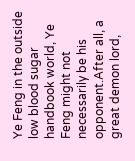Ye Feng in the outside low blood sugar handbook world, Ye Feng might not necessarily be his opponent.After all, a great demon lord,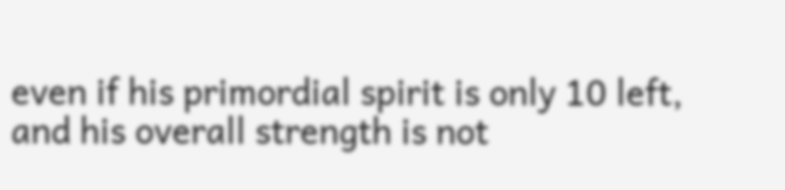even if his primordial spirit is only 10 left, and his overall strength is not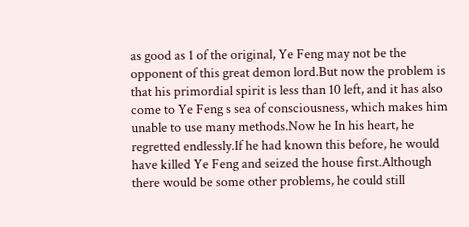as good as 1 of the original, Ye Feng may not be the opponent of this great demon lord.But now the problem is that his primordial spirit is less than 10 left, and it has also come to Ye Feng s sea of consciousness, which makes him unable to use many methods.Now he In his heart, he regretted endlessly.If he had known this before, he would have killed Ye Feng and seized the house first.Although there would be some other problems, he could still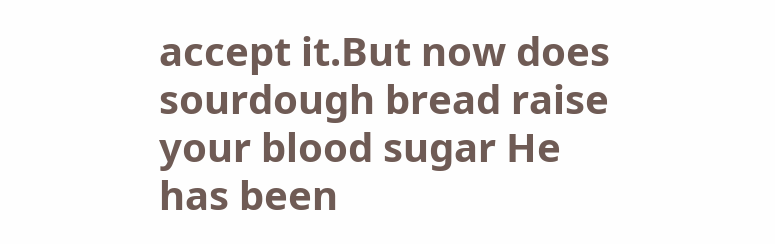accept it.But now does sourdough bread raise your blood sugar He has been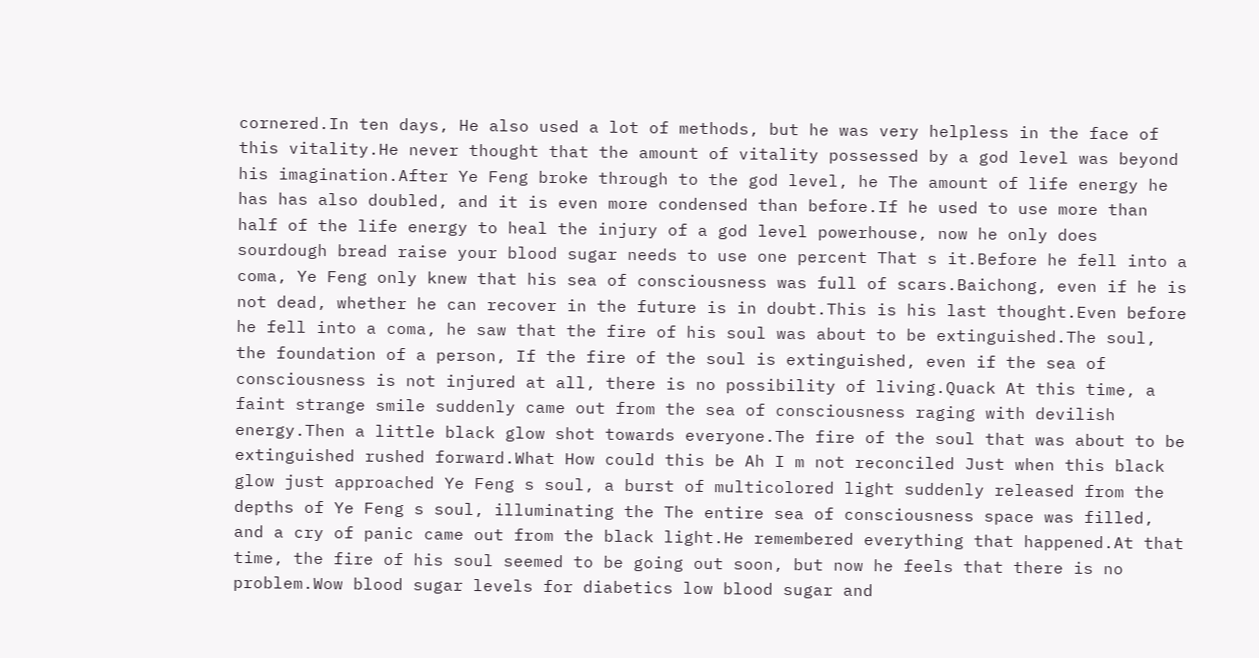cornered.In ten days, He also used a lot of methods, but he was very helpless in the face of this vitality.He never thought that the amount of vitality possessed by a god level was beyond his imagination.After Ye Feng broke through to the god level, he The amount of life energy he has has also doubled, and it is even more condensed than before.If he used to use more than half of the life energy to heal the injury of a god level powerhouse, now he only does sourdough bread raise your blood sugar needs to use one percent That s it.Before he fell into a coma, Ye Feng only knew that his sea of consciousness was full of scars.Baichong, even if he is not dead, whether he can recover in the future is in doubt.This is his last thought.Even before he fell into a coma, he saw that the fire of his soul was about to be extinguished.The soul, the foundation of a person, If the fire of the soul is extinguished, even if the sea of consciousness is not injured at all, there is no possibility of living.Quack At this time, a faint strange smile suddenly came out from the sea of consciousness raging with devilish energy.Then a little black glow shot towards everyone.The fire of the soul that was about to be extinguished rushed forward.What How could this be Ah I m not reconciled Just when this black glow just approached Ye Feng s soul, a burst of multicolored light suddenly released from the depths of Ye Feng s soul, illuminating the The entire sea of consciousness space was filled, and a cry of panic came out from the black light.He remembered everything that happened.At that time, the fire of his soul seemed to be going out soon, but now he feels that there is no problem.Wow blood sugar levels for diabetics low blood sugar and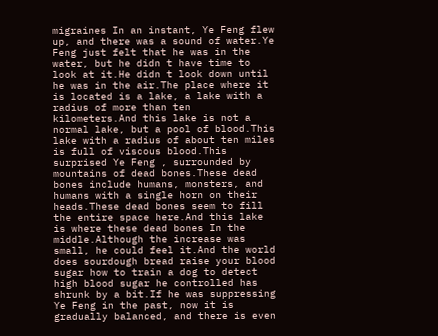migraines In an instant, Ye Feng flew up, and there was a sound of water.Ye Feng just felt that he was in the water, but he didn t have time to look at it.He didn t look down until he was in the air.The place where it is located is a lake, a lake with a radius of more than ten kilometers.And this lake is not a normal lake, but a pool of blood.This lake with a radius of about ten miles is full of viscous blood.This surprised Ye Feng , surrounded by mountains of dead bones.These dead bones include humans, monsters, and humans with a single horn on their heads.These dead bones seem to fill the entire space here.And this lake is where these dead bones In the middle.Although the increase was small, he could feel it.And the world does sourdough bread raise your blood sugar how to train a dog to detect high blood sugar he controlled has shrunk by a bit.If he was suppressing Ye Feng in the past, now it is gradually balanced, and there is even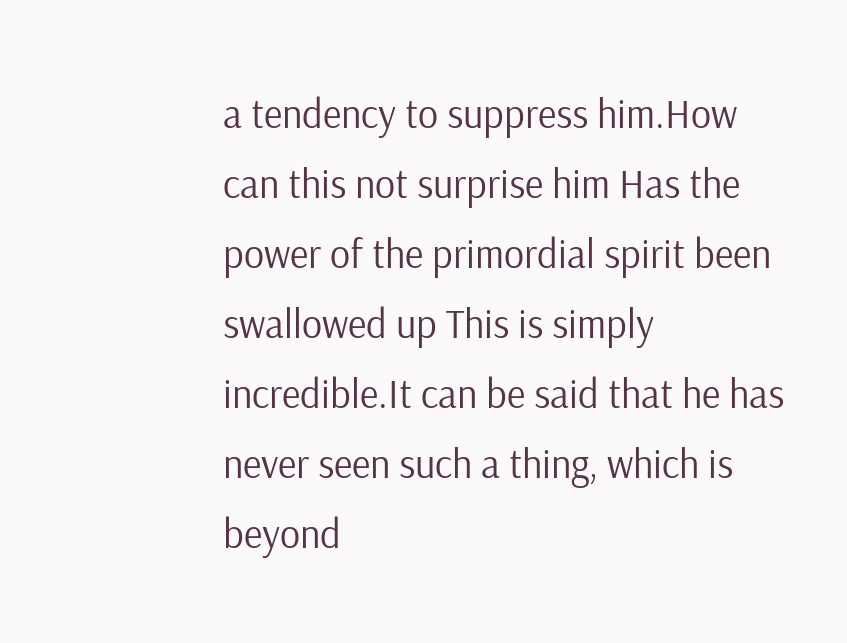a tendency to suppress him.How can this not surprise him Has the power of the primordial spirit been swallowed up This is simply incredible.It can be said that he has never seen such a thing, which is beyond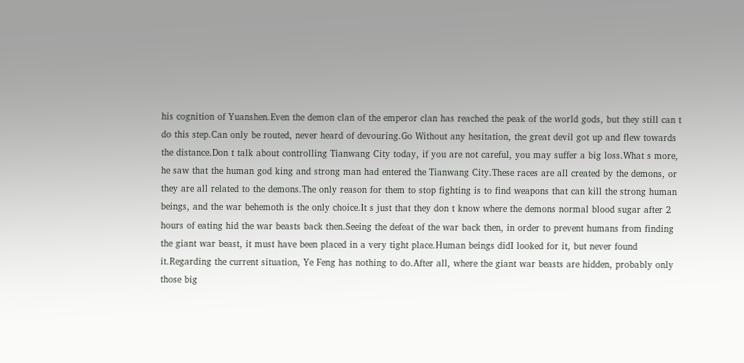his cognition of Yuanshen.Even the demon clan of the emperor clan has reached the peak of the world gods, but they still can t do this step.Can only be routed, never heard of devouring.Go Without any hesitation, the great devil got up and flew towards the distance.Don t talk about controlling Tianwang City today, if you are not careful, you may suffer a big loss.What s more, he saw that the human god king and strong man had entered the Tianwang City.These races are all created by the demons, or they are all related to the demons.The only reason for them to stop fighting is to find weapons that can kill the strong human beings, and the war behemoth is the only choice.It s just that they don t know where the demons normal blood sugar after 2 hours of eating hid the war beasts back then.Seeing the defeat of the war back then, in order to prevent humans from finding the giant war beast, it must have been placed in a very tight place.Human beings didI looked for it, but never found it.Regarding the current situation, Ye Feng has nothing to do.After all, where the giant war beasts are hidden, probably only those big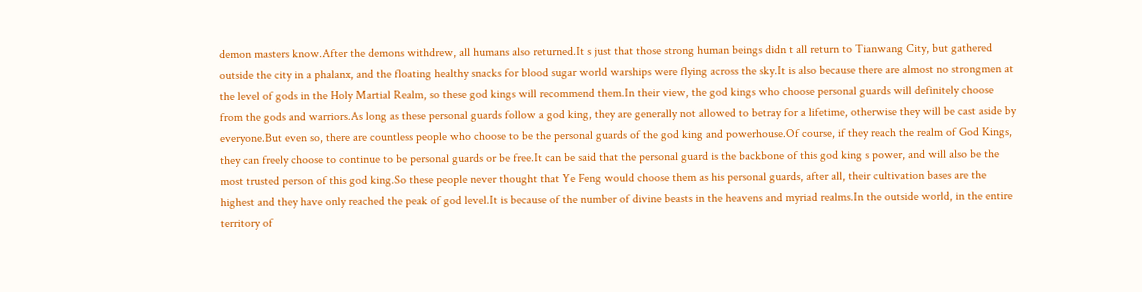demon masters know.After the demons withdrew, all humans also returned.It s just that those strong human beings didn t all return to Tianwang City, but gathered outside the city in a phalanx, and the floating healthy snacks for blood sugar world warships were flying across the sky.It is also because there are almost no strongmen at the level of gods in the Holy Martial Realm, so these god kings will recommend them.In their view, the god kings who choose personal guards will definitely choose from the gods and warriors.As long as these personal guards follow a god king, they are generally not allowed to betray for a lifetime, otherwise they will be cast aside by everyone.But even so, there are countless people who choose to be the personal guards of the god king and powerhouse.Of course, if they reach the realm of God Kings, they can freely choose to continue to be personal guards or be free.It can be said that the personal guard is the backbone of this god king s power, and will also be the most trusted person of this god king.So these people never thought that Ye Feng would choose them as his personal guards, after all, their cultivation bases are the highest and they have only reached the peak of god level.It is because of the number of divine beasts in the heavens and myriad realms.In the outside world, in the entire territory of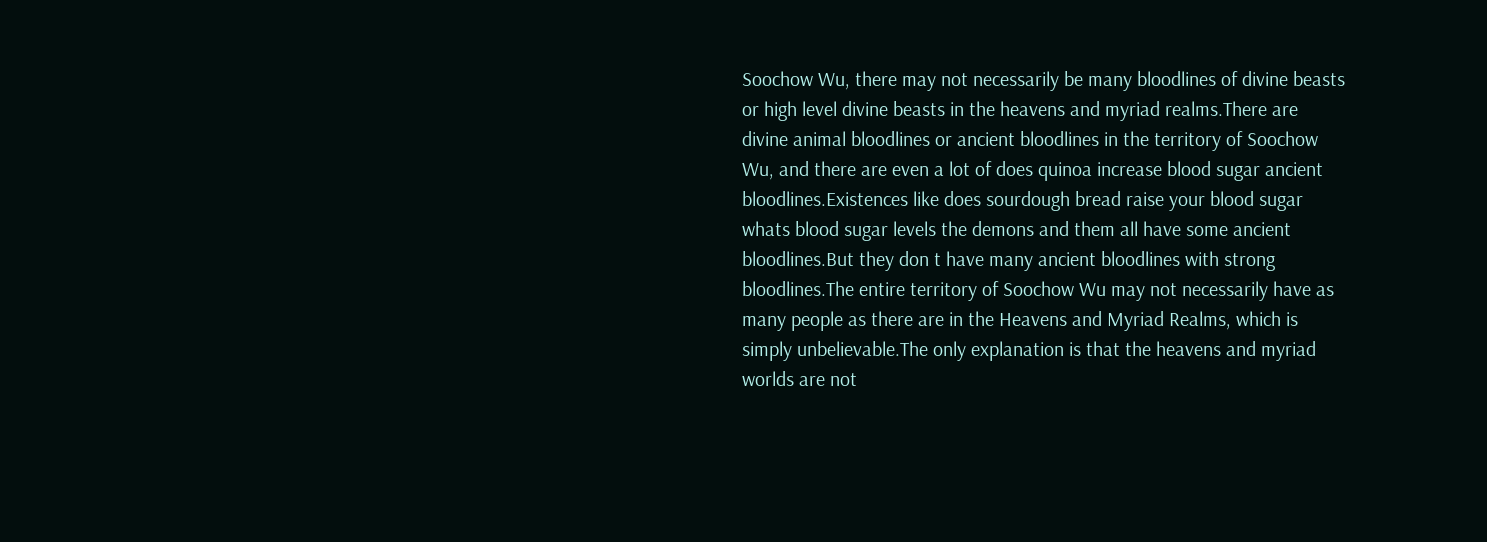Soochow Wu, there may not necessarily be many bloodlines of divine beasts or high level divine beasts in the heavens and myriad realms.There are divine animal bloodlines or ancient bloodlines in the territory of Soochow Wu, and there are even a lot of does quinoa increase blood sugar ancient bloodlines.Existences like does sourdough bread raise your blood sugar whats blood sugar levels the demons and them all have some ancient bloodlines.But they don t have many ancient bloodlines with strong bloodlines.The entire territory of Soochow Wu may not necessarily have as many people as there are in the Heavens and Myriad Realms, which is simply unbelievable.The only explanation is that the heavens and myriad worlds are not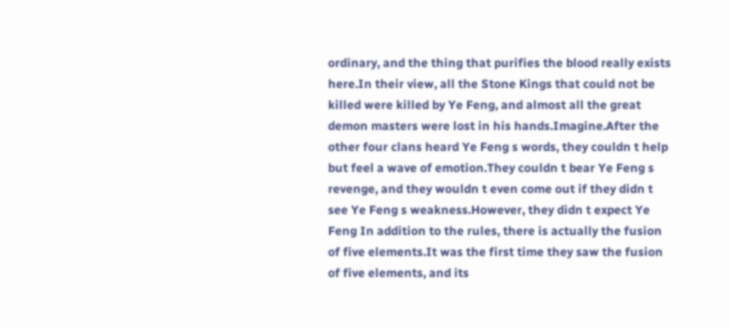ordinary, and the thing that purifies the blood really exists here.In their view, all the Stone Kings that could not be killed were killed by Ye Feng, and almost all the great demon masters were lost in his hands.Imagine.After the other four clans heard Ye Feng s words, they couldn t help but feel a wave of emotion.They couldn t bear Ye Feng s revenge, and they wouldn t even come out if they didn t see Ye Feng s weakness.However, they didn t expect Ye Feng In addition to the rules, there is actually the fusion of five elements.It was the first time they saw the fusion of five elements, and its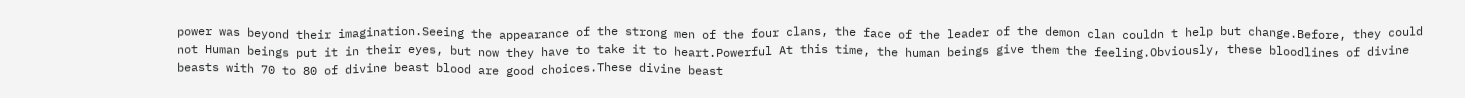power was beyond their imagination.Seeing the appearance of the strong men of the four clans, the face of the leader of the demon clan couldn t help but change.Before, they could not Human beings put it in their eyes, but now they have to take it to heart.Powerful At this time, the human beings give them the feeling.Obviously, these bloodlines of divine beasts with 70 to 80 of divine beast blood are good choices.These divine beast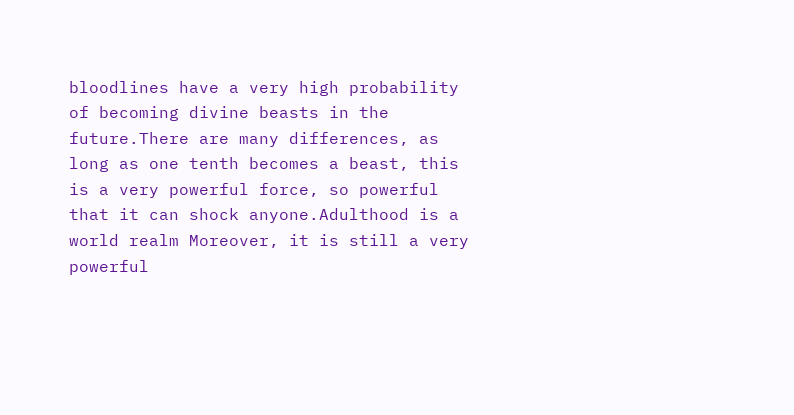bloodlines have a very high probability of becoming divine beasts in the future.There are many differences, as long as one tenth becomes a beast, this is a very powerful force, so powerful that it can shock anyone.Adulthood is a world realm Moreover, it is still a very powerful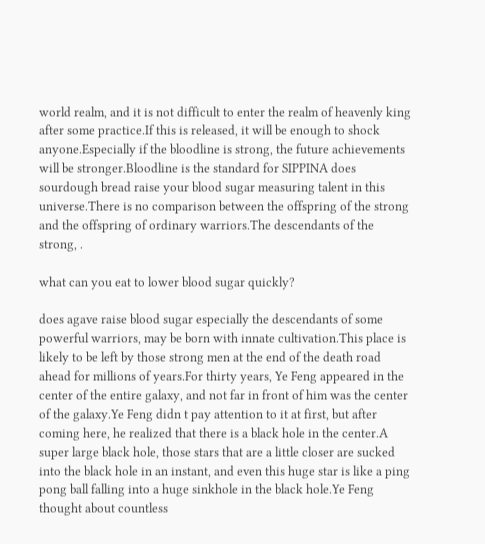world realm, and it is not difficult to enter the realm of heavenly king after some practice.If this is released, it will be enough to shock anyone.Especially if the bloodline is strong, the future achievements will be stronger.Bloodline is the standard for SIPPINA does sourdough bread raise your blood sugar measuring talent in this universe.There is no comparison between the offspring of the strong and the offspring of ordinary warriors.The descendants of the strong, .

what can you eat to lower blood sugar quickly?

does agave raise blood sugar especially the descendants of some powerful warriors, may be born with innate cultivation.This place is likely to be left by those strong men at the end of the death road ahead for millions of years.For thirty years, Ye Feng appeared in the center of the entire galaxy, and not far in front of him was the center of the galaxy.Ye Feng didn t pay attention to it at first, but after coming here, he realized that there is a black hole in the center.A super large black hole, those stars that are a little closer are sucked into the black hole in an instant, and even this huge star is like a ping pong ball falling into a huge sinkhole in the black hole.Ye Feng thought about countless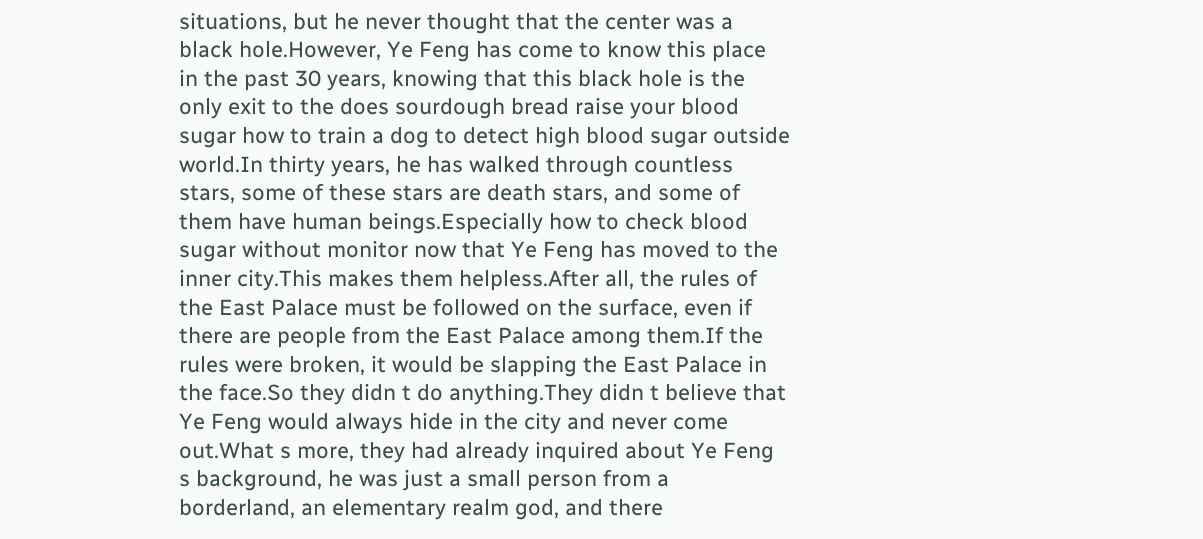situations, but he never thought that the center was a black hole.However, Ye Feng has come to know this place in the past 30 years, knowing that this black hole is the only exit to the does sourdough bread raise your blood sugar how to train a dog to detect high blood sugar outside world.In thirty years, he has walked through countless stars, some of these stars are death stars, and some of them have human beings.Especially how to check blood sugar without monitor now that Ye Feng has moved to the inner city.This makes them helpless.After all, the rules of the East Palace must be followed on the surface, even if there are people from the East Palace among them.If the rules were broken, it would be slapping the East Palace in the face.So they didn t do anything.They didn t believe that Ye Feng would always hide in the city and never come out.What s more, they had already inquired about Ye Feng s background, he was just a small person from a borderland, an elementary realm god, and there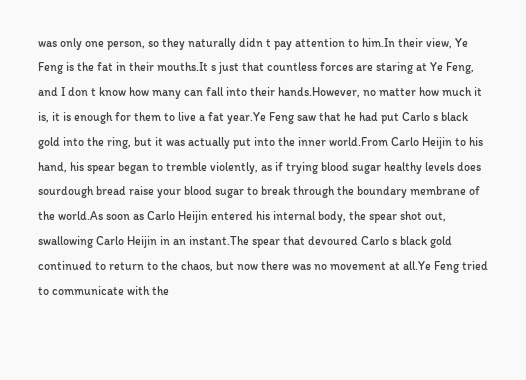was only one person, so they naturally didn t pay attention to him.In their view, Ye Feng is the fat in their mouths.It s just that countless forces are staring at Ye Feng, and I don t know how many can fall into their hands.However, no matter how much it is, it is enough for them to live a fat year.Ye Feng saw that he had put Carlo s black gold into the ring, but it was actually put into the inner world.From Carlo Heijin to his hand, his spear began to tremble violently, as if trying blood sugar healthy levels does sourdough bread raise your blood sugar to break through the boundary membrane of the world.As soon as Carlo Heijin entered his internal body, the spear shot out, swallowing Carlo Heijin in an instant.The spear that devoured Carlo s black gold continued to return to the chaos, but now there was no movement at all.Ye Feng tried to communicate with the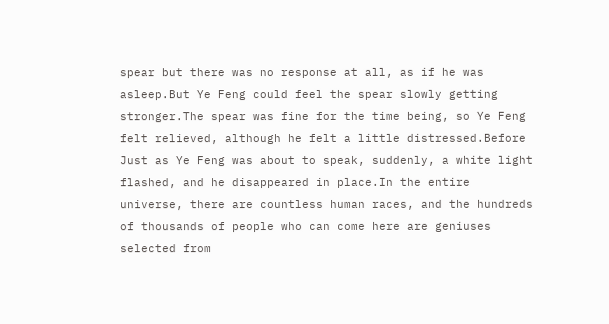spear but there was no response at all, as if he was asleep.But Ye Feng could feel the spear slowly getting stronger.The spear was fine for the time being, so Ye Feng felt relieved, although he felt a little distressed.Before Just as Ye Feng was about to speak, suddenly, a white light flashed, and he disappeared in place.In the entire universe, there are countless human races, and the hundreds of thousands of people who can come here are geniuses selected from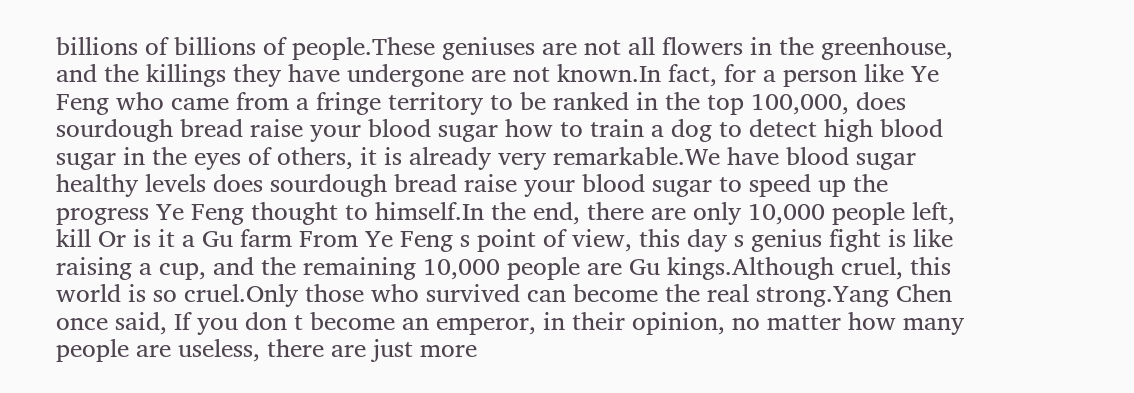billions of billions of people.These geniuses are not all flowers in the greenhouse, and the killings they have undergone are not known.In fact, for a person like Ye Feng who came from a fringe territory to be ranked in the top 100,000, does sourdough bread raise your blood sugar how to train a dog to detect high blood sugar in the eyes of others, it is already very remarkable.We have blood sugar healthy levels does sourdough bread raise your blood sugar to speed up the progress Ye Feng thought to himself.In the end, there are only 10,000 people left, kill Or is it a Gu farm From Ye Feng s point of view, this day s genius fight is like raising a cup, and the remaining 10,000 people are Gu kings.Although cruel, this world is so cruel.Only those who survived can become the real strong.Yang Chen once said, If you don t become an emperor, in their opinion, no matter how many people are useless, there are just more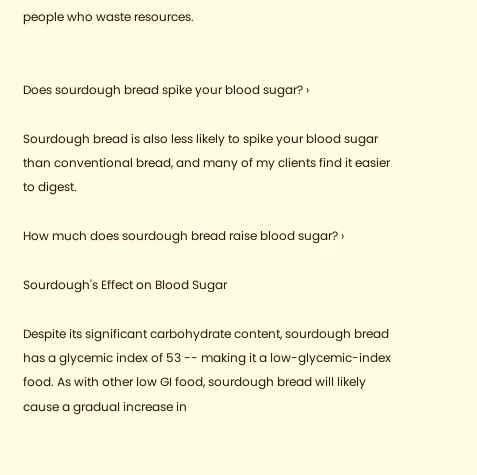people who waste resources.


Does sourdough bread spike your blood sugar? ›

Sourdough bread is also less likely to spike your blood sugar than conventional bread, and many of my clients find it easier to digest.

How much does sourdough bread raise blood sugar? ›

Sourdough's Effect on Blood Sugar

Despite its significant carbohydrate content, sourdough bread has a glycemic index of 53 -- making it a low-glycemic-index food. As with other low GI food, sourdough bread will likely cause a gradual increase in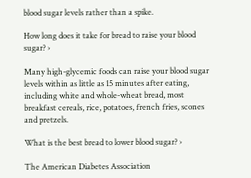blood sugar levels rather than a spike.

How long does it take for bread to raise your blood sugar? ›

Many high-glycemic foods can raise your blood sugar levels within as little as 15 minutes after eating, including white and whole-wheat bread, most breakfast cereals, rice, potatoes, french fries, scones and pretzels.

What is the best bread to lower blood sugar? ›

The American Diabetes Association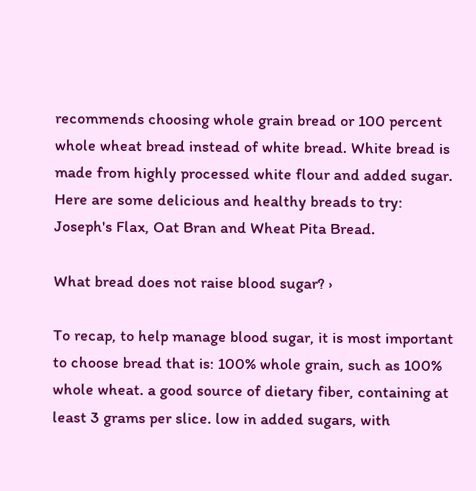recommends choosing whole grain bread or 100 percent whole wheat bread instead of white bread. White bread is made from highly processed white flour and added sugar. Here are some delicious and healthy breads to try: Joseph's Flax, Oat Bran and Wheat Pita Bread.

What bread does not raise blood sugar? ›

To recap, to help manage blood sugar, it is most important to choose bread that is: 100% whole grain, such as 100% whole wheat. a good source of dietary fiber, containing at least 3 grams per slice. low in added sugars, with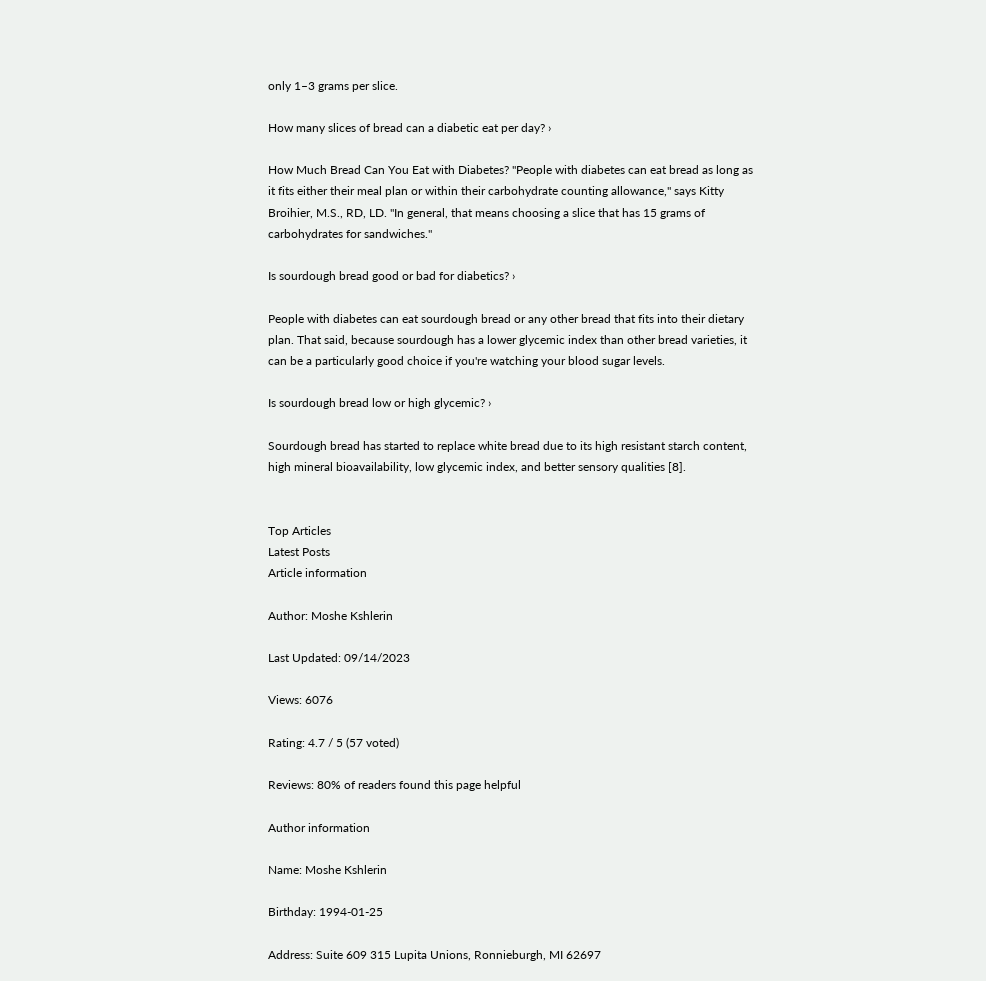only 1–3 grams per slice.

How many slices of bread can a diabetic eat per day? ›

How Much Bread Can You Eat with Diabetes? "People with diabetes can eat bread as long as it fits either their meal plan or within their carbohydrate counting allowance," says Kitty Broihier, M.S., RD, LD. "In general, that means choosing a slice that has 15 grams of carbohydrates for sandwiches."

Is sourdough bread good or bad for diabetics? ›

People with diabetes can eat sourdough bread or any other bread that fits into their dietary plan. That said, because sourdough has a lower glycemic index than other bread varieties, it can be a particularly good choice if you're watching your blood sugar levels.

Is sourdough bread low or high glycemic? ›

Sourdough bread has started to replace white bread due to its high resistant starch content, high mineral bioavailability, low glycemic index, and better sensory qualities [8].


Top Articles
Latest Posts
Article information

Author: Moshe Kshlerin

Last Updated: 09/14/2023

Views: 6076

Rating: 4.7 / 5 (57 voted)

Reviews: 80% of readers found this page helpful

Author information

Name: Moshe Kshlerin

Birthday: 1994-01-25

Address: Suite 609 315 Lupita Unions, Ronnieburgh, MI 62697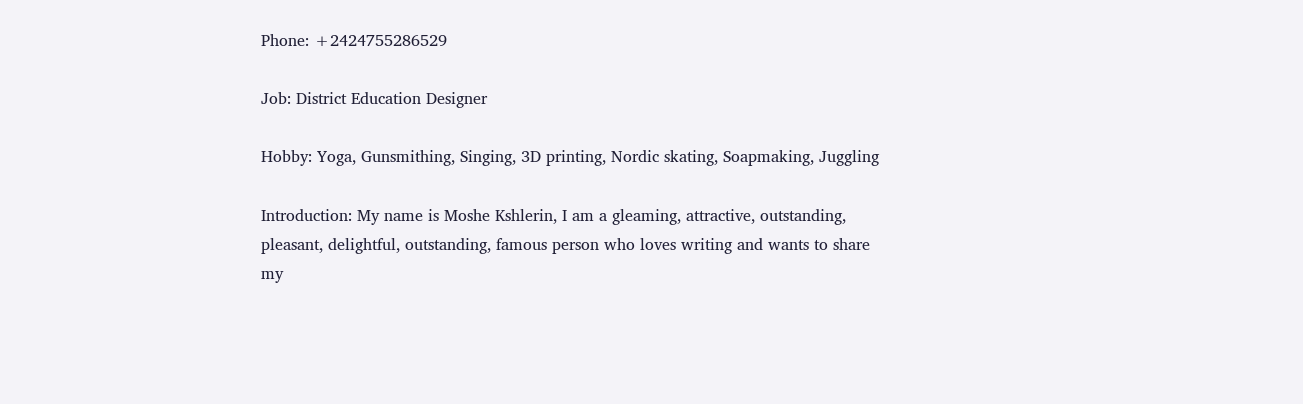Phone: +2424755286529

Job: District Education Designer

Hobby: Yoga, Gunsmithing, Singing, 3D printing, Nordic skating, Soapmaking, Juggling

Introduction: My name is Moshe Kshlerin, I am a gleaming, attractive, outstanding, pleasant, delightful, outstanding, famous person who loves writing and wants to share my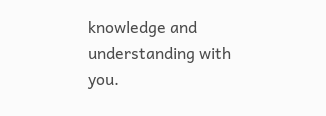knowledge and understanding with you.